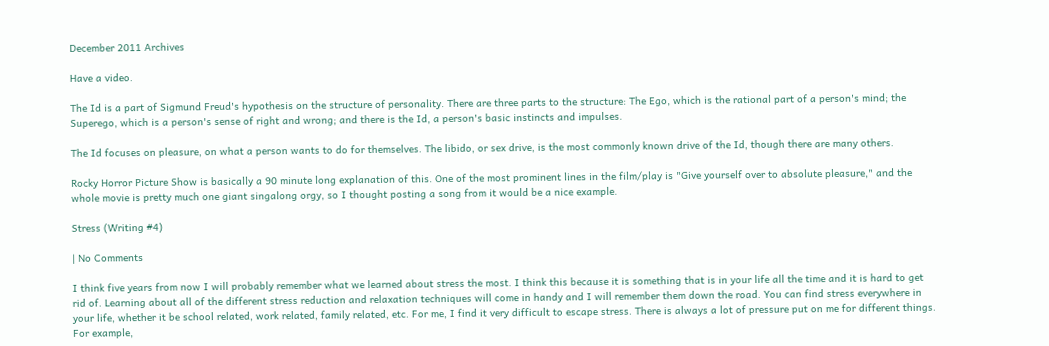December 2011 Archives

Have a video.

The Id is a part of Sigmund Freud's hypothesis on the structure of personality. There are three parts to the structure: The Ego, which is the rational part of a person's mind; the Superego, which is a person's sense of right and wrong; and there is the Id, a person's basic instincts and impulses.

The Id focuses on pleasure, on what a person wants to do for themselves. The libido, or sex drive, is the most commonly known drive of the Id, though there are many others.

Rocky Horror Picture Show is basically a 90 minute long explanation of this. One of the most prominent lines in the film/play is "Give yourself over to absolute pleasure," and the whole movie is pretty much one giant singalong orgy, so I thought posting a song from it would be a nice example.

Stress (Writing #4)

| No Comments

I think five years from now I will probably remember what we learned about stress the most. I think this because it is something that is in your life all the time and it is hard to get rid of. Learning about all of the different stress reduction and relaxation techniques will come in handy and I will remember them down the road. You can find stress everywhere in your life, whether it be school related, work related, family related, etc. For me, I find it very difficult to escape stress. There is always a lot of pressure put on me for different things. For example,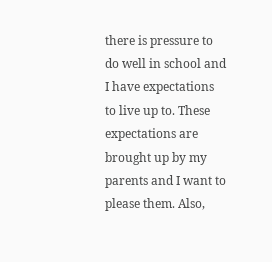there is pressure to do well in school and I have expectations to live up to. These expectations are brought up by my parents and I want to please them. Also,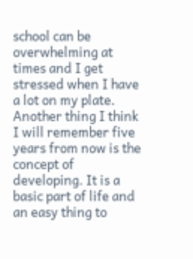school can be overwhelming at times and I get stressed when I have a lot on my plate.
Another thing I think I will remember five years from now is the concept of developing. It is a basic part of life and an easy thing to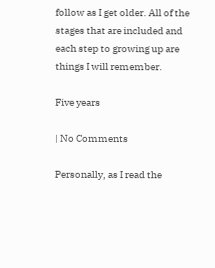follow as I get older. All of the stages that are included and each step to growing up are things I will remember.

Five years

| No Comments

Personally, as I read the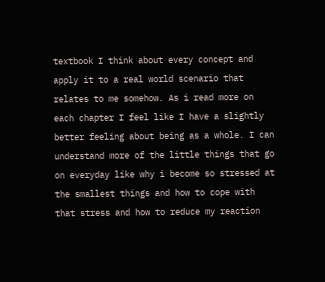textbook I think about every concept and apply it to a real world scenario that relates to me somehow. As i read more on each chapter I feel like I have a slightly better feeling about being as a whole. I can understand more of the little things that go on everyday like why i become so stressed at the smallest things and how to cope with that stress and how to reduce my reaction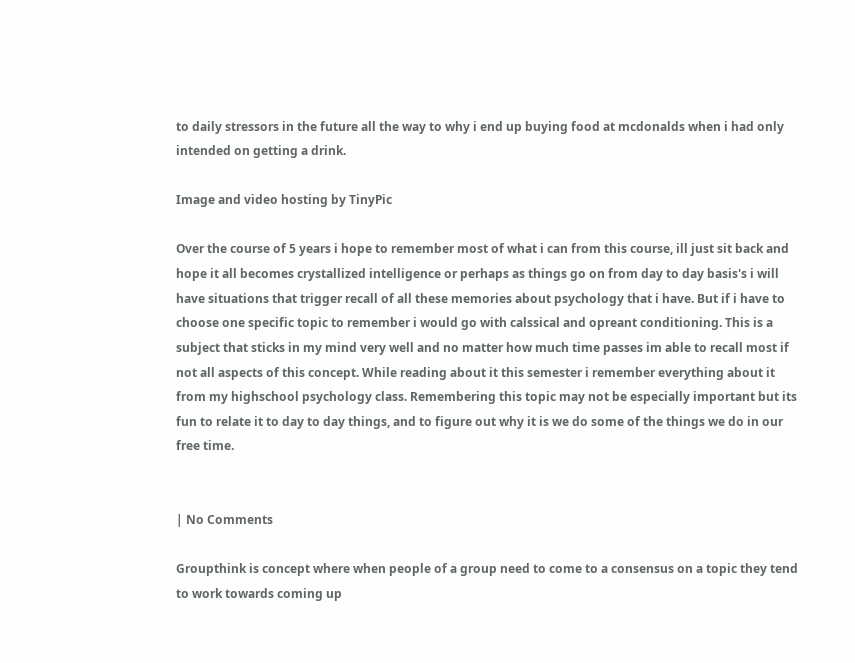to daily stressors in the future all the way to why i end up buying food at mcdonalds when i had only intended on getting a drink.

Image and video hosting by TinyPic

Over the course of 5 years i hope to remember most of what i can from this course, ill just sit back and hope it all becomes crystallized intelligence or perhaps as things go on from day to day basis's i will have situations that trigger recall of all these memories about psychology that i have. But if i have to choose one specific topic to remember i would go with calssical and opreant conditioning. This is a subject that sticks in my mind very well and no matter how much time passes im able to recall most if not all aspects of this concept. While reading about it this semester i remember everything about it from my highschool psychology class. Remembering this topic may not be especially important but its fun to relate it to day to day things, and to figure out why it is we do some of the things we do in our free time.


| No Comments

Groupthink is concept where when people of a group need to come to a consensus on a topic they tend to work towards coming up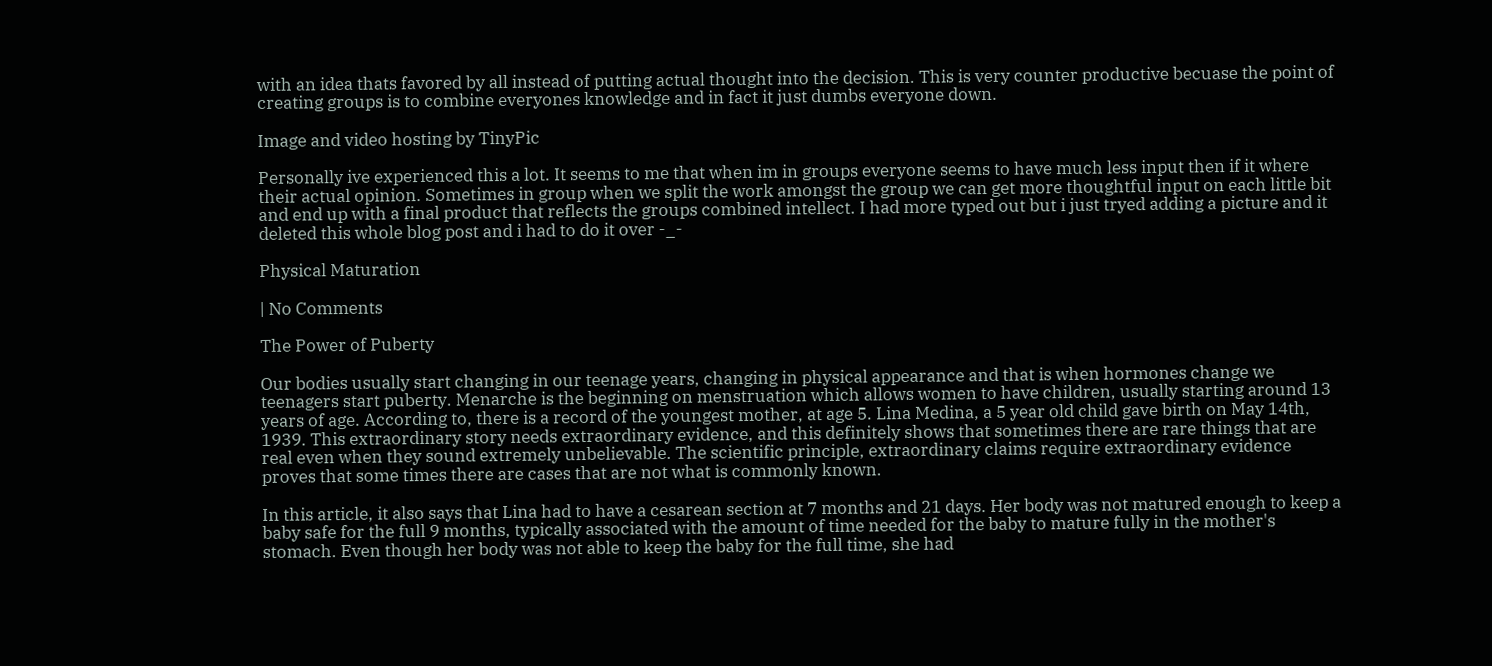with an idea thats favored by all instead of putting actual thought into the decision. This is very counter productive becuase the point of creating groups is to combine everyones knowledge and in fact it just dumbs everyone down.

Image and video hosting by TinyPic

Personally ive experienced this a lot. It seems to me that when im in groups everyone seems to have much less input then if it where their actual opinion. Sometimes in group when we split the work amongst the group we can get more thoughtful input on each little bit and end up with a final product that reflects the groups combined intellect. I had more typed out but i just tryed adding a picture and it deleted this whole blog post and i had to do it over -_-

Physical Maturation

| No Comments

The Power of Puberty

Our bodies usually start changing in our teenage years, changing in physical appearance and that is when hormones change we teenagers start puberty. Menarche is the beginning on menstruation which allows women to have children, usually starting around 13 years of age. According to, there is a record of the youngest mother, at age 5. Lina Medina, a 5 year old child gave birth on May 14th, 1939. This extraordinary story needs extraordinary evidence, and this definitely shows that sometimes there are rare things that are real even when they sound extremely unbelievable. The scientific principle, extraordinary claims require extraordinary evidence proves that some times there are cases that are not what is commonly known.

In this article, it also says that Lina had to have a cesarean section at 7 months and 21 days. Her body was not matured enough to keep a baby safe for the full 9 months, typically associated with the amount of time needed for the baby to mature fully in the mother's stomach. Even though her body was not able to keep the baby for the full time, she had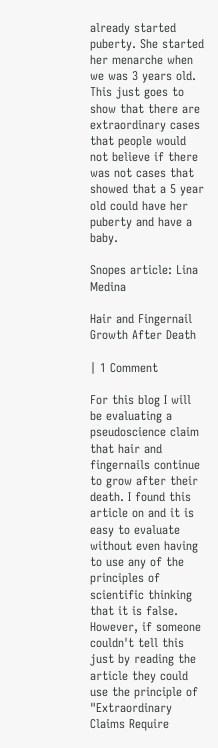already started puberty. She started her menarche when we was 3 years old. This just goes to show that there are extraordinary cases that people would not believe if there was not cases that showed that a 5 year old could have her puberty and have a baby.

Snopes article: Lina Medina

Hair and Fingernail Growth After Death

| 1 Comment

For this blog I will be evaluating a pseudoscience claim that hair and fingernails continue to grow after their death. I found this article on and it is easy to evaluate without even having to use any of the principles of scientific thinking that it is false. However, if someone couldn't tell this just by reading the article they could use the principle of "Extraordinary Claims Require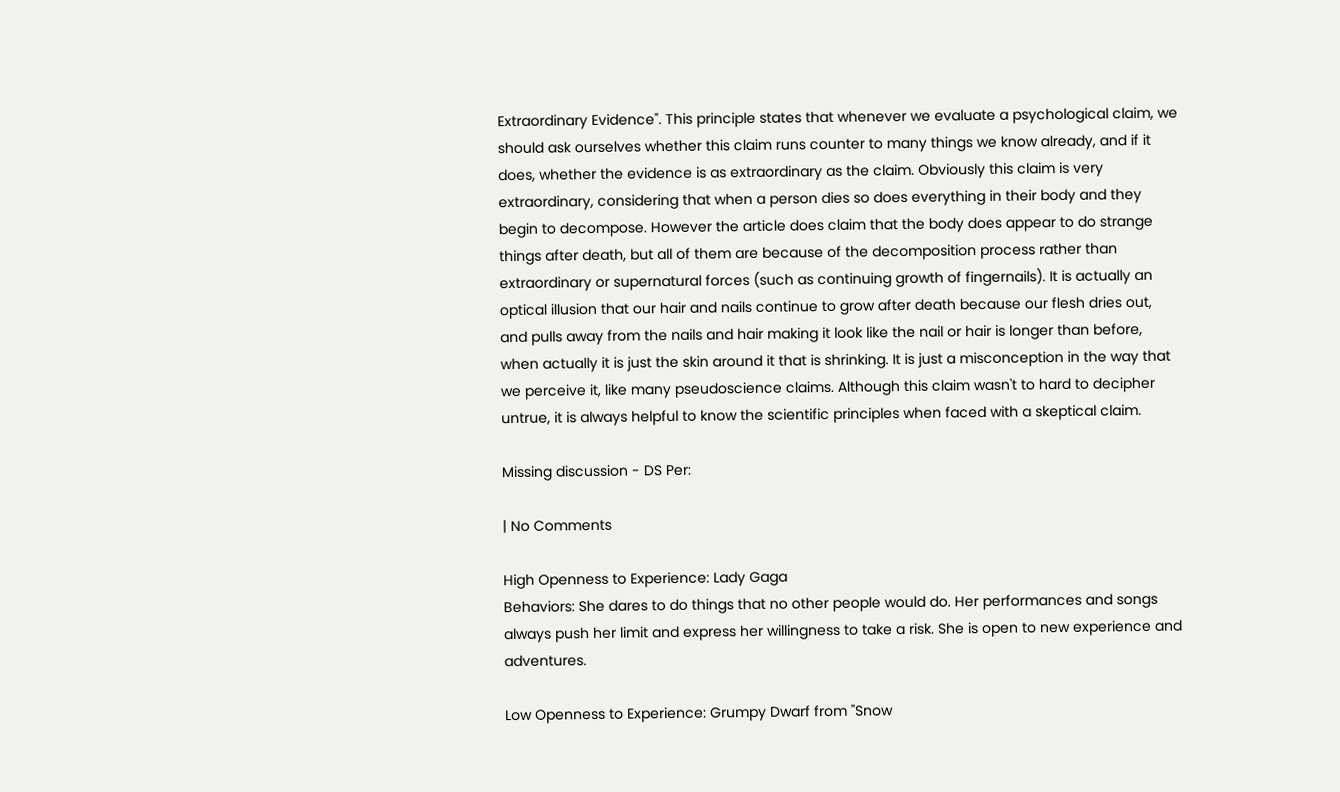Extraordinary Evidence". This principle states that whenever we evaluate a psychological claim, we should ask ourselves whether this claim runs counter to many things we know already, and if it does, whether the evidence is as extraordinary as the claim. Obviously this claim is very extraordinary, considering that when a person dies so does everything in their body and they begin to decompose. However the article does claim that the body does appear to do strange things after death, but all of them are because of the decomposition process rather than extraordinary or supernatural forces (such as continuing growth of fingernails). It is actually an optical illusion that our hair and nails continue to grow after death because our flesh dries out, and pulls away from the nails and hair making it look like the nail or hair is longer than before, when actually it is just the skin around it that is shrinking. It is just a misconception in the way that we perceive it, like many pseudoscience claims. Although this claim wasn't to hard to decipher untrue, it is always helpful to know the scientific principles when faced with a skeptical claim.

Missing discussion - DS Per:

| No Comments

High Openness to Experience: Lady Gaga
Behaviors: She dares to do things that no other people would do. Her performances and songs always push her limit and express her willingness to take a risk. She is open to new experience and adventures.

Low Openness to Experience: Grumpy Dwarf from "Snow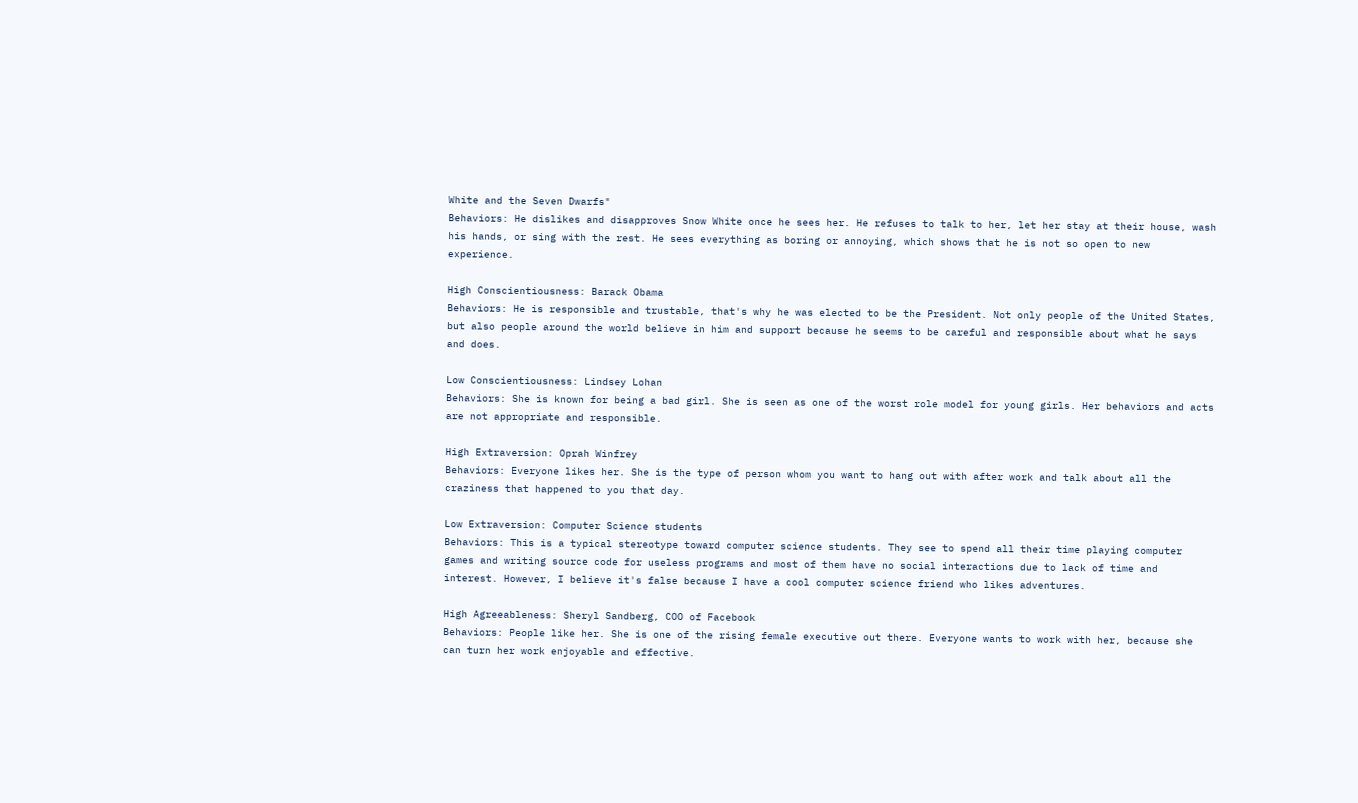White and the Seven Dwarfs"
Behaviors: He dislikes and disapproves Snow White once he sees her. He refuses to talk to her, let her stay at their house, wash his hands, or sing with the rest. He sees everything as boring or annoying, which shows that he is not so open to new experience.

High Conscientiousness: Barack Obama
Behaviors: He is responsible and trustable, that's why he was elected to be the President. Not only people of the United States, but also people around the world believe in him and support because he seems to be careful and responsible about what he says and does.

Low Conscientiousness: Lindsey Lohan
Behaviors: She is known for being a bad girl. She is seen as one of the worst role model for young girls. Her behaviors and acts are not appropriate and responsible.

High Extraversion: Oprah Winfrey
Behaviors: Everyone likes her. She is the type of person whom you want to hang out with after work and talk about all the craziness that happened to you that day.

Low Extraversion: Computer Science students
Behaviors: This is a typical stereotype toward computer science students. They see to spend all their time playing computer games and writing source code for useless programs and most of them have no social interactions due to lack of time and interest. However, I believe it's false because I have a cool computer science friend who likes adventures.

High Agreeableness: Sheryl Sandberg, COO of Facebook
Behaviors: People like her. She is one of the rising female executive out there. Everyone wants to work with her, because she can turn her work enjoyable and effective.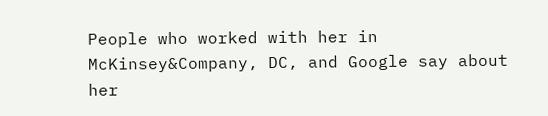People who worked with her in McKinsey&Company, DC, and Google say about her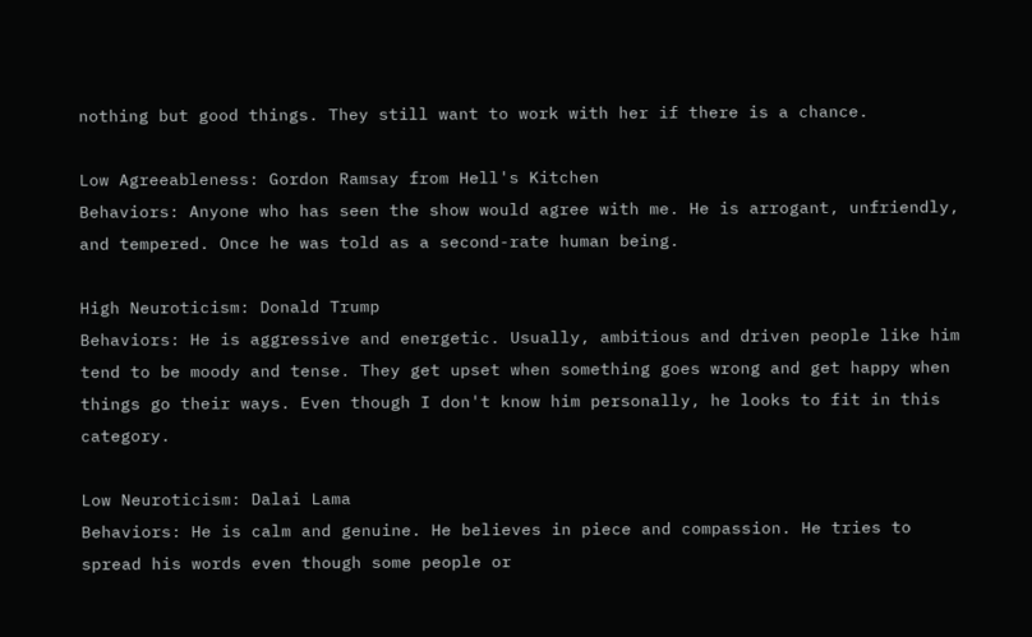nothing but good things. They still want to work with her if there is a chance.

Low Agreeableness: Gordon Ramsay from Hell's Kitchen
Behaviors: Anyone who has seen the show would agree with me. He is arrogant, unfriendly, and tempered. Once he was told as a second-rate human being.

High Neuroticism: Donald Trump
Behaviors: He is aggressive and energetic. Usually, ambitious and driven people like him tend to be moody and tense. They get upset when something goes wrong and get happy when things go their ways. Even though I don't know him personally, he looks to fit in this category.

Low Neuroticism: Dalai Lama
Behaviors: He is calm and genuine. He believes in piece and compassion. He tries to spread his words even though some people or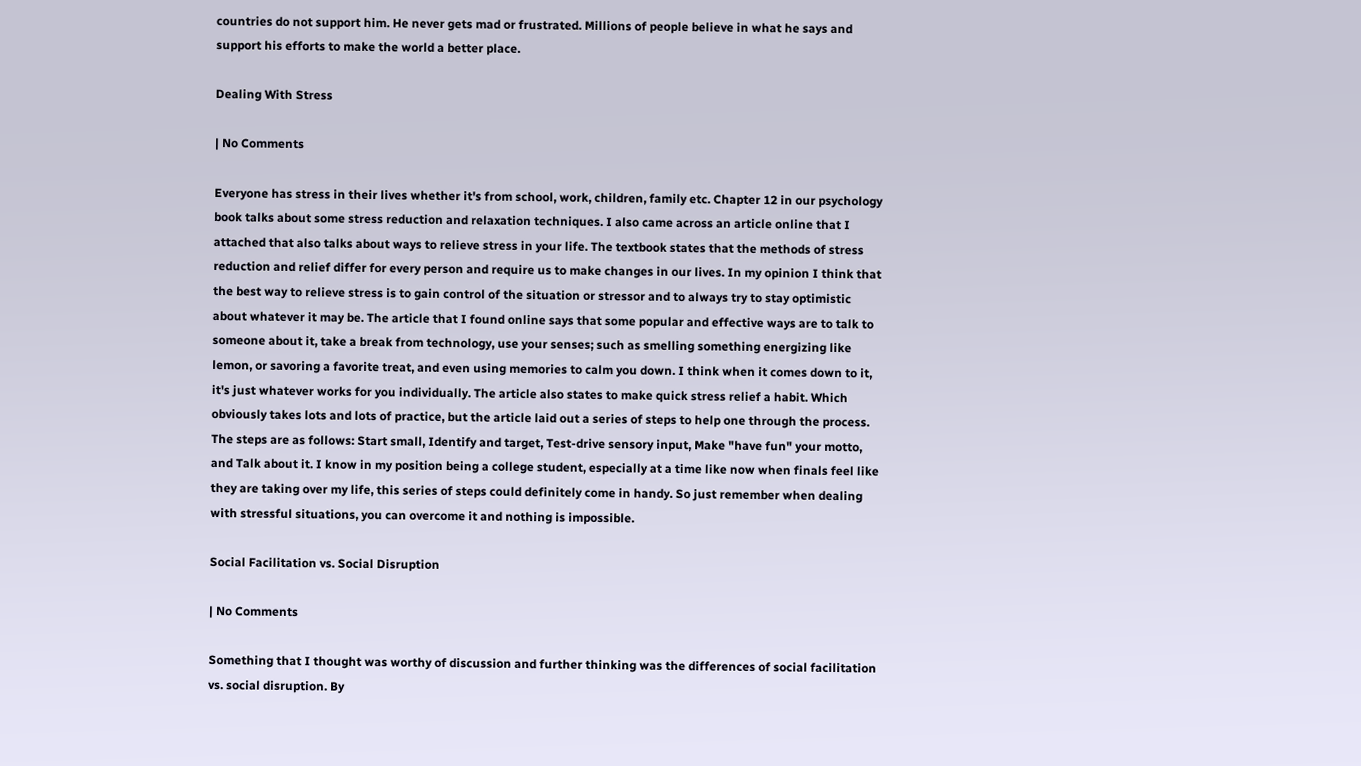countries do not support him. He never gets mad or frustrated. Millions of people believe in what he says and support his efforts to make the world a better place.

Dealing With Stress

| No Comments

Everyone has stress in their lives whether it's from school, work, children, family etc. Chapter 12 in our psychology book talks about some stress reduction and relaxation techniques. I also came across an article online that I attached that also talks about ways to relieve stress in your life. The textbook states that the methods of stress reduction and relief differ for every person and require us to make changes in our lives. In my opinion I think that the best way to relieve stress is to gain control of the situation or stressor and to always try to stay optimistic about whatever it may be. The article that I found online says that some popular and effective ways are to talk to someone about it, take a break from technology, use your senses; such as smelling something energizing like lemon, or savoring a favorite treat, and even using memories to calm you down. I think when it comes down to it, it's just whatever works for you individually. The article also states to make quick stress relief a habit. Which obviously takes lots and lots of practice, but the article laid out a series of steps to help one through the process. The steps are as follows: Start small, Identify and target, Test-drive sensory input, Make "have fun" your motto, and Talk about it. I know in my position being a college student, especially at a time like now when finals feel like they are taking over my life, this series of steps could definitely come in handy. So just remember when dealing with stressful situations, you can overcome it and nothing is impossible.

Social Facilitation vs. Social Disruption

| No Comments

Something that I thought was worthy of discussion and further thinking was the differences of social facilitation vs. social disruption. By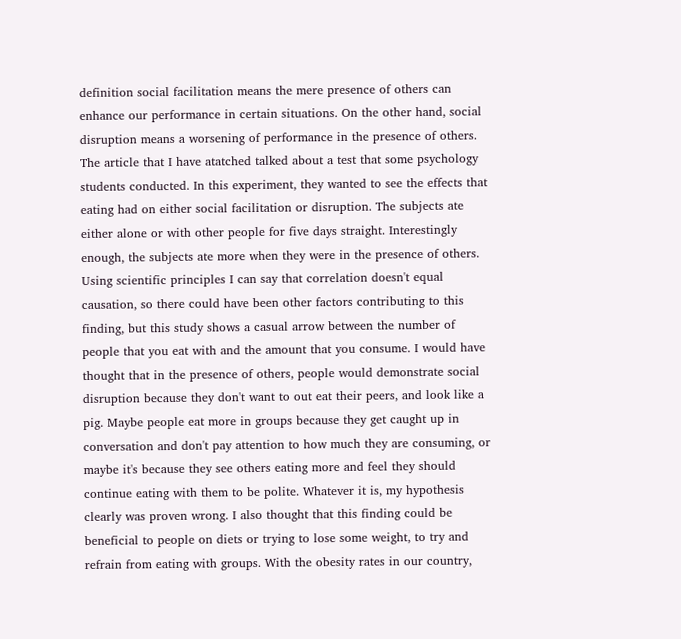definition social facilitation means the mere presence of others can enhance our performance in certain situations. On the other hand, social disruption means a worsening of performance in the presence of others. The article that I have atatched talked about a test that some psychology students conducted. In this experiment, they wanted to see the effects that eating had on either social facilitation or disruption. The subjects ate either alone or with other people for five days straight. Interestingly enough, the subjects ate more when they were in the presence of others. Using scientific principles I can say that correlation doesn't equal causation, so there could have been other factors contributing to this finding, but this study shows a casual arrow between the number of people that you eat with and the amount that you consume. I would have thought that in the presence of others, people would demonstrate social disruption because they don't want to out eat their peers, and look like a pig. Maybe people eat more in groups because they get caught up in conversation and don't pay attention to how much they are consuming, or maybe it's because they see others eating more and feel they should continue eating with them to be polite. Whatever it is, my hypothesis clearly was proven wrong. I also thought that this finding could be beneficial to people on diets or trying to lose some weight, to try and refrain from eating with groups. With the obesity rates in our country,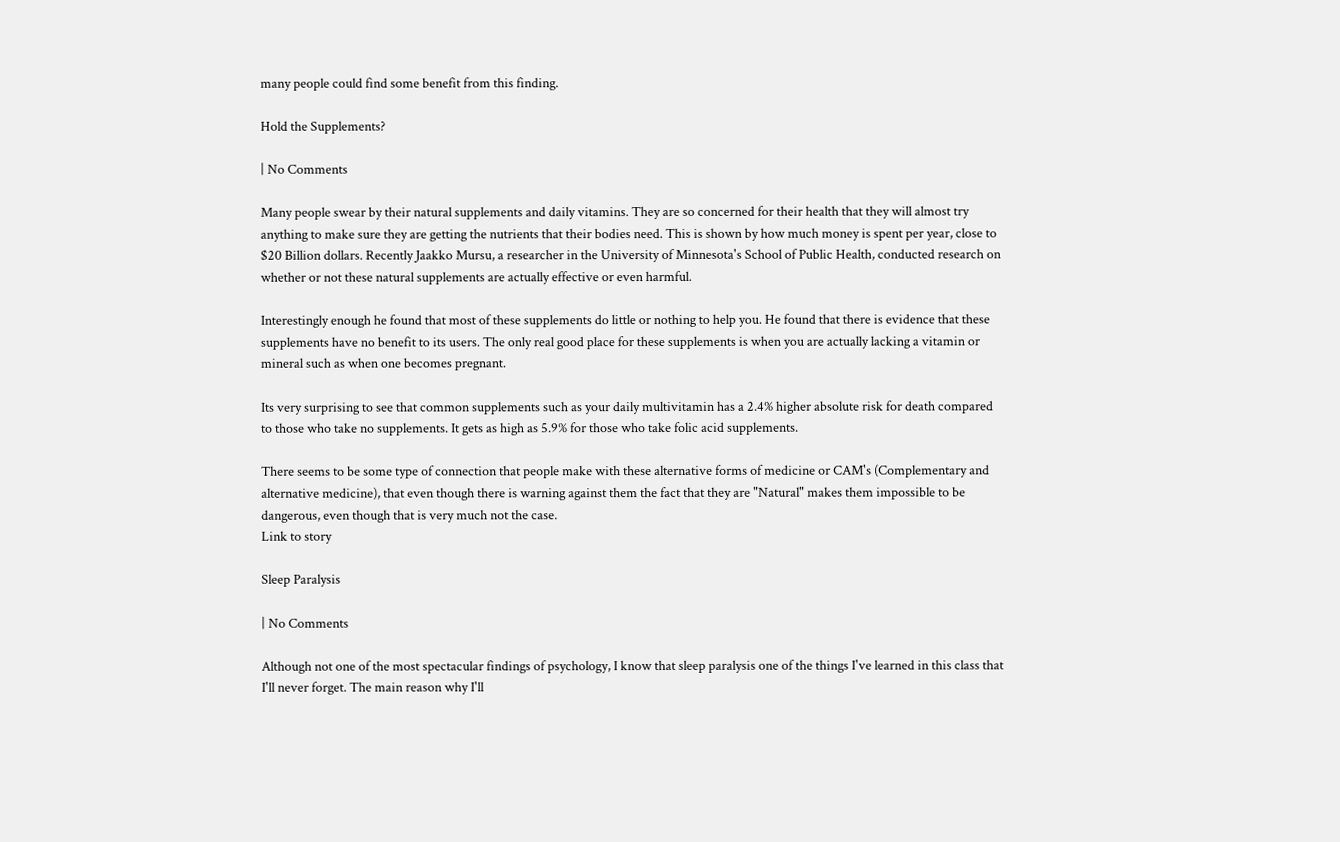many people could find some benefit from this finding.

Hold the Supplements?

| No Comments

Many people swear by their natural supplements and daily vitamins. They are so concerned for their health that they will almost try anything to make sure they are getting the nutrients that their bodies need. This is shown by how much money is spent per year, close to $20 Billion dollars. Recently Jaakko Mursu, a researcher in the University of Minnesota's School of Public Health, conducted research on whether or not these natural supplements are actually effective or even harmful.

Interestingly enough he found that most of these supplements do little or nothing to help you. He found that there is evidence that these supplements have no benefit to its users. The only real good place for these supplements is when you are actually lacking a vitamin or mineral such as when one becomes pregnant.

Its very surprising to see that common supplements such as your daily multivitamin has a 2.4% higher absolute risk for death compared to those who take no supplements. It gets as high as 5.9% for those who take folic acid supplements.

There seems to be some type of connection that people make with these alternative forms of medicine or CAM's (Complementary and alternative medicine), that even though there is warning against them the fact that they are "Natural" makes them impossible to be dangerous, even though that is very much not the case.
Link to story

Sleep Paralysis

| No Comments

Although not one of the most spectacular findings of psychology, I know that sleep paralysis one of the things I've learned in this class that I'll never forget. The main reason why I'll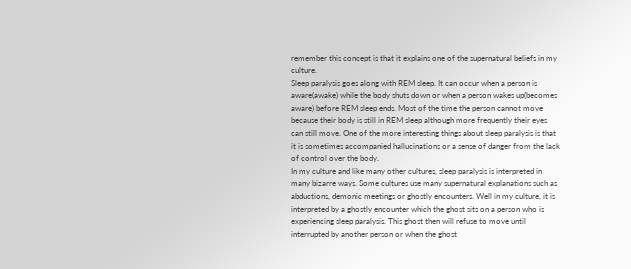remember this concept is that it explains one of the supernatural beliefs in my culture.
Sleep paralysis goes along with REM sleep. It can occur when a person is aware(awake) while the body shuts down or when a person wakes up(becomes aware) before REM sleep ends. Most of the time the person cannot move because their body is still in REM sleep although more frequently their eyes can still move. One of the more interesting things about sleep paralysis is that it is sometimes accompanied hallucinations or a sense of danger from the lack of control over the body.
In my culture and like many other cultures, sleep paralysis is interpreted in many bizarre ways. Some cultures use many supernatural explanations such as abductions, demonic meetings or ghostly encounters. Well in my culture, it is interpreted by a ghostly encounter which the ghost sits on a person who is experiencing sleep paralysis. This ghost then will refuse to move until interrupted by another person or when the ghost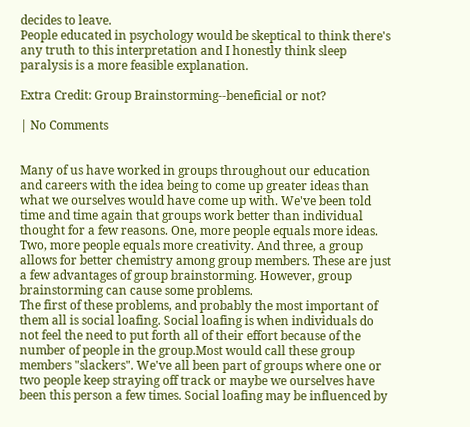decides to leave.
People educated in psychology would be skeptical to think there's any truth to this interpretation and I honestly think sleep paralysis is a more feasible explanation.

Extra Credit: Group Brainstorming--beneficial or not?

| No Comments


Many of us have worked in groups throughout our education and careers with the idea being to come up greater ideas than what we ourselves would have come up with. We've been told time and time again that groups work better than individual thought for a few reasons. One, more people equals more ideas. Two, more people equals more creativity. And three, a group allows for better chemistry among group members. These are just a few advantages of group brainstorming. However, group brainstorming can cause some problems.
The first of these problems, and probably the most important of them all is social loafing. Social loafing is when individuals do not feel the need to put forth all of their effort because of the number of people in the group.Most would call these group members "slackers". We've all been part of groups where one or two people keep straying off track or maybe we ourselves have been this person a few times. Social loafing may be influenced by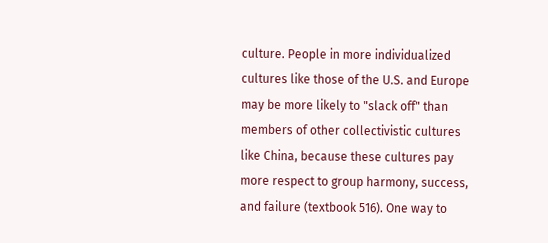culture. People in more individualized cultures like those of the U.S. and Europe may be more likely to "slack off" than members of other collectivistic cultures like China, because these cultures pay more respect to group harmony, success, and failure (textbook 516). One way to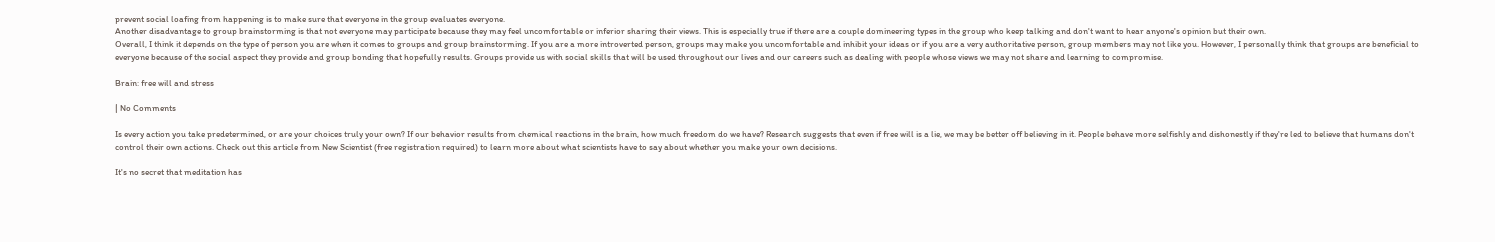prevent social loafing from happening is to make sure that everyone in the group evaluates everyone.
Another disadvantage to group brainstorming is that not everyone may participate because they may feel uncomfortable or inferior sharing their views. This is especially true if there are a couple domineering types in the group who keep talking and don't want to hear anyone's opinion but their own.
Overall, I think it depends on the type of person you are when it comes to groups and group brainstorming. If you are a more introverted person, groups may make you uncomfortable and inhibit your ideas or if you are a very authoritative person, group members may not like you. However, I personally think that groups are beneficial to everyone because of the social aspect they provide and group bonding that hopefully results. Groups provide us with social skills that will be used throughout our lives and our careers such as dealing with people whose views we may not share and learning to compromise.

Brain: free will and stress

| No Comments

Is every action you take predetermined, or are your choices truly your own? If our behavior results from chemical reactions in the brain, how much freedom do we have? Research suggests that even if free will is a lie, we may be better off believing in it. People behave more selfishly and dishonestly if they're led to believe that humans don't control their own actions. Check out this article from New Scientist (free registration required) to learn more about what scientists have to say about whether you make your own decisions.

It's no secret that meditation has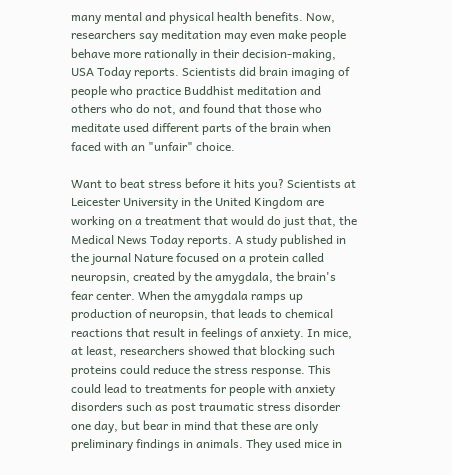many mental and physical health benefits. Now, researchers say meditation may even make people behave more rationally in their decision-making, USA Today reports. Scientists did brain imaging of people who practice Buddhist meditation and others who do not, and found that those who meditate used different parts of the brain when faced with an "unfair" choice.

Want to beat stress before it hits you? Scientists at Leicester University in the United Kingdom are working on a treatment that would do just that, the Medical News Today reports. A study published in the journal Nature focused on a protein called neuropsin, created by the amygdala, the brain's fear center. When the amygdala ramps up production of neuropsin, that leads to chemical reactions that result in feelings of anxiety. In mice, at least, researchers showed that blocking such proteins could reduce the stress response. This could lead to treatments for people with anxiety disorders such as post traumatic stress disorder one day, but bear in mind that these are only preliminary findings in animals. They used mice in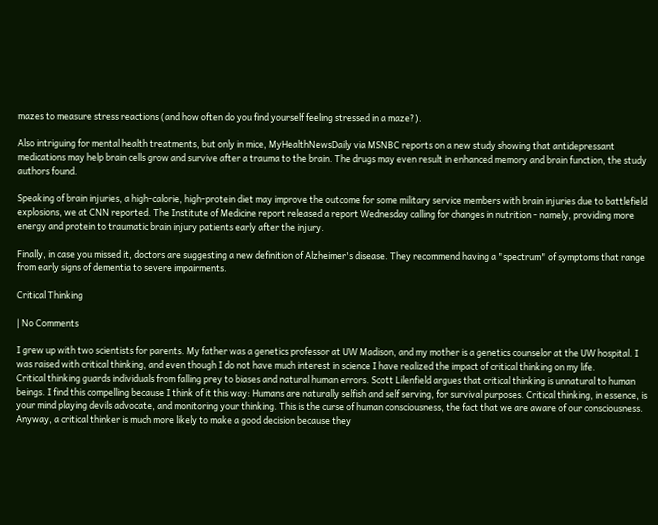mazes to measure stress reactions (and how often do you find yourself feeling stressed in a maze?).

Also intriguing for mental health treatments, but only in mice, MyHealthNewsDaily via MSNBC reports on a new study showing that antidepressant medications may help brain cells grow and survive after a trauma to the brain. The drugs may even result in enhanced memory and brain function, the study authors found.

Speaking of brain injuries, a high-calorie, high-protein diet may improve the outcome for some military service members with brain injuries due to battlefield explosions, we at CNN reported. The Institute of Medicine report released a report Wednesday calling for changes in nutrition - namely, providing more energy and protein to traumatic brain injury patients early after the injury.

Finally, in case you missed it, doctors are suggesting a new definition of Alzheimer's disease. They recommend having a "spectrum" of symptoms that range from early signs of dementia to severe impairments.

Critical Thinking

| No Comments

I grew up with two scientists for parents. My father was a genetics professor at UW Madison, and my mother is a genetics counselor at the UW hospital. I was raised with critical thinking, and even though I do not have much interest in science I have realized the impact of critical thinking on my life.
Critical thinking guards individuals from falling prey to biases and natural human errors. Scott Lilenfield argues that critical thinking is unnatural to human beings. I find this compelling because I think of it this way: Humans are naturally selfish and self serving, for survival purposes. Critical thinking, in essence, is your mind playing devils advocate, and monitoring your thinking. This is the curse of human consciousness, the fact that we are aware of our consciousness. Anyway, a critical thinker is much more likely to make a good decision because they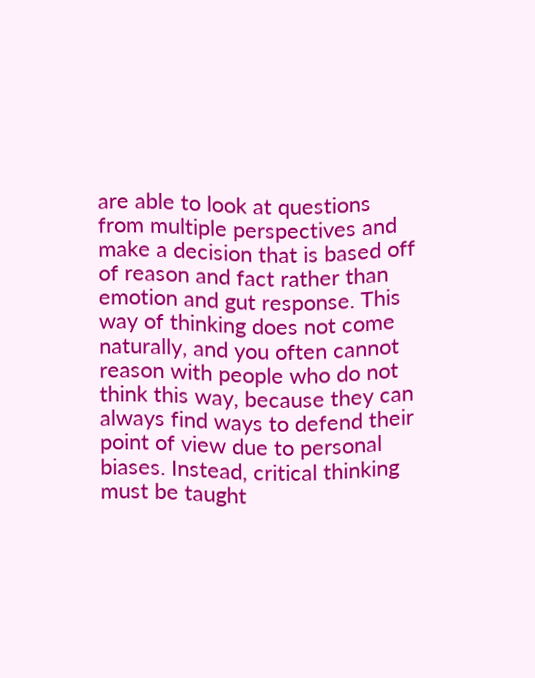are able to look at questions from multiple perspectives and make a decision that is based off of reason and fact rather than emotion and gut response. This way of thinking does not come naturally, and you often cannot reason with people who do not think this way, because they can always find ways to defend their point of view due to personal biases. Instead, critical thinking must be taught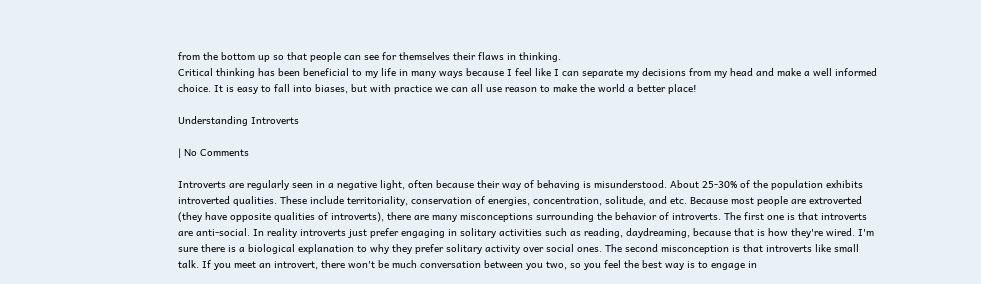from the bottom up so that people can see for themselves their flaws in thinking.
Critical thinking has been beneficial to my life in many ways because I feel like I can separate my decisions from my head and make a well informed choice. It is easy to fall into biases, but with practice we can all use reason to make the world a better place!

Understanding Introverts

| No Comments

Introverts are regularly seen in a negative light, often because their way of behaving is misunderstood. About 25-30% of the population exhibits introverted qualities. These include territoriality, conservation of energies, concentration, solitude, and etc. Because most people are extroverted (they have opposite qualities of introverts), there are many misconceptions surrounding the behavior of introverts. The first one is that introverts are anti-social. In reality introverts just prefer engaging in solitary activities such as reading, daydreaming, because that is how they're wired. I'm sure there is a biological explanation to why they prefer solitary activity over social ones. The second misconception is that introverts like small talk. If you meet an introvert, there won't be much conversation between you two, so you feel the best way is to engage in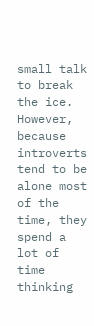small talk to break the ice. However, because introverts tend to be alone most of the time, they spend a lot of time thinking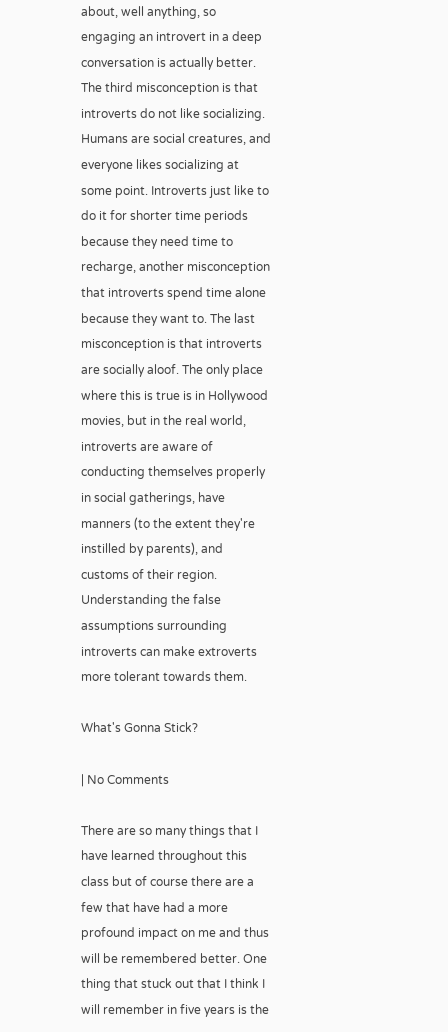about, well anything, so engaging an introvert in a deep conversation is actually better. The third misconception is that introverts do not like socializing. Humans are social creatures, and everyone likes socializing at some point. Introverts just like to do it for shorter time periods because they need time to recharge, another misconception that introverts spend time alone because they want to. The last misconception is that introverts are socially aloof. The only place where this is true is in Hollywood movies, but in the real world, introverts are aware of conducting themselves properly in social gatherings, have manners (to the extent they're instilled by parents), and customs of their region. Understanding the false assumptions surrounding introverts can make extroverts more tolerant towards them.

What's Gonna Stick?

| No Comments

There are so many things that I have learned throughout this class but of course there are a few that have had a more profound impact on me and thus will be remembered better. One thing that stuck out that I think I will remember in five years is the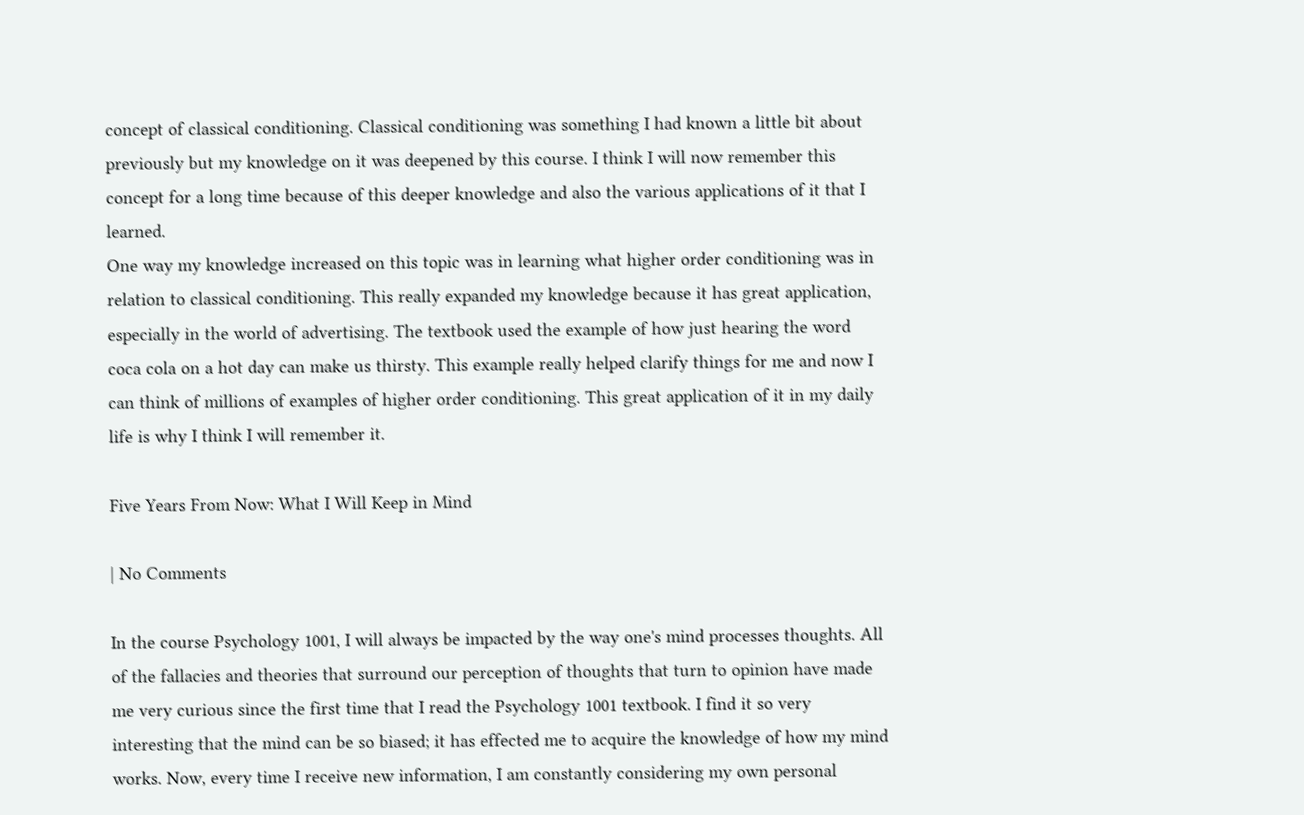concept of classical conditioning. Classical conditioning was something I had known a little bit about previously but my knowledge on it was deepened by this course. I think I will now remember this concept for a long time because of this deeper knowledge and also the various applications of it that I learned.
One way my knowledge increased on this topic was in learning what higher order conditioning was in relation to classical conditioning. This really expanded my knowledge because it has great application, especially in the world of advertising. The textbook used the example of how just hearing the word coca cola on a hot day can make us thirsty. This example really helped clarify things for me and now I can think of millions of examples of higher order conditioning. This great application of it in my daily life is why I think I will remember it.

Five Years From Now: What I Will Keep in Mind

| No Comments

In the course Psychology 1001, I will always be impacted by the way one's mind processes thoughts. All of the fallacies and theories that surround our perception of thoughts that turn to opinion have made me very curious since the first time that I read the Psychology 1001 textbook. I find it so very interesting that the mind can be so biased; it has effected me to acquire the knowledge of how my mind works. Now, every time I receive new information, I am constantly considering my own personal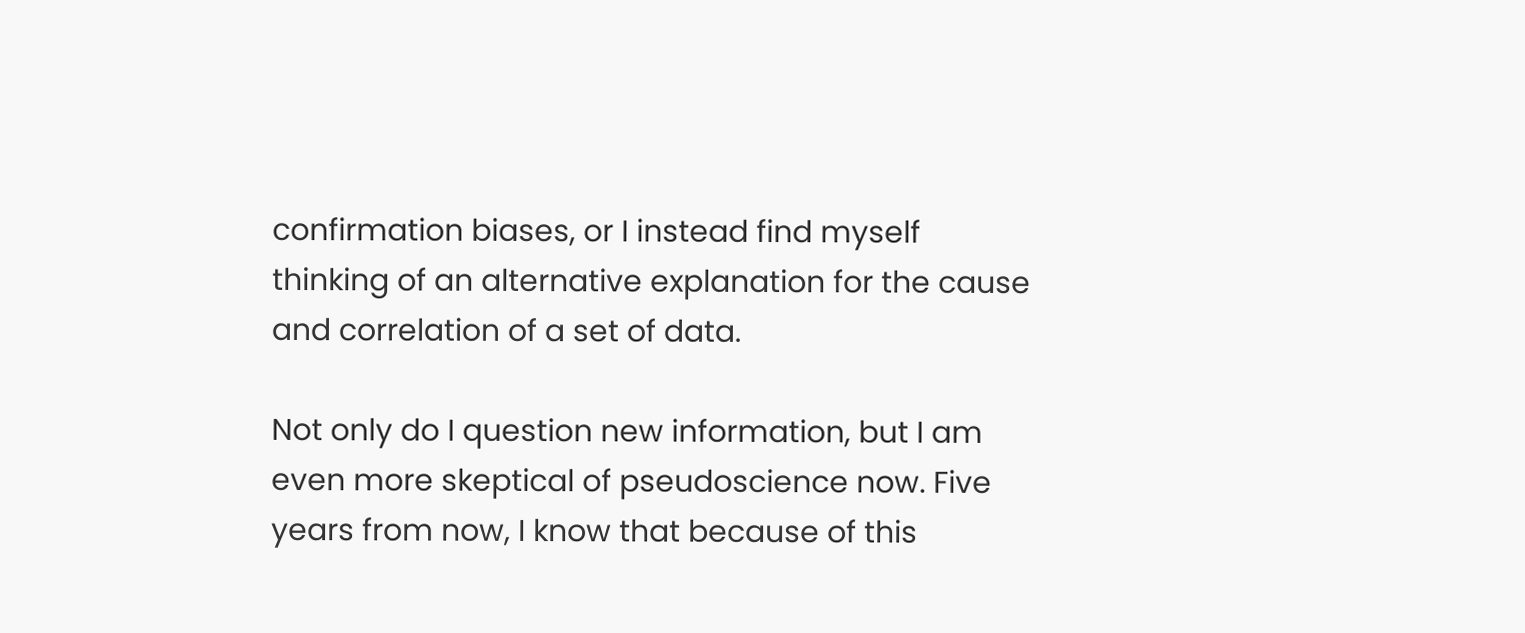confirmation biases, or I instead find myself thinking of an alternative explanation for the cause and correlation of a set of data.

Not only do I question new information, but I am even more skeptical of pseudoscience now. Five years from now, I know that because of this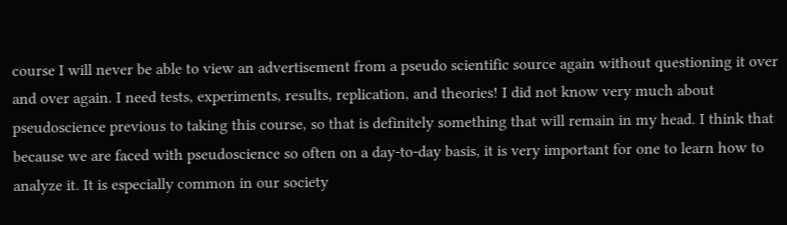course I will never be able to view an advertisement from a pseudo scientific source again without questioning it over and over again. I need tests, experiments, results, replication, and theories! I did not know very much about pseudoscience previous to taking this course, so that is definitely something that will remain in my head. I think that because we are faced with pseudoscience so often on a day-to-day basis, it is very important for one to learn how to analyze it. It is especially common in our society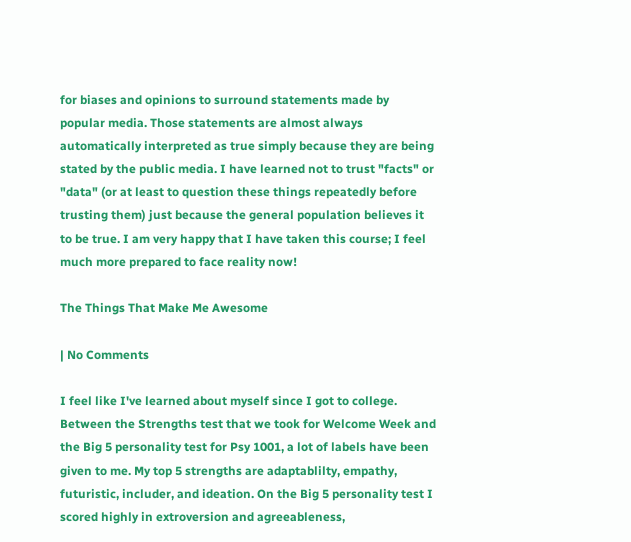for biases and opinions to surround statements made by popular media. Those statements are almost always automatically interpreted as true simply because they are being stated by the public media. I have learned not to trust "facts" or "data" (or at least to question these things repeatedly before trusting them) just because the general population believes it to be true. I am very happy that I have taken this course; I feel much more prepared to face reality now!

The Things That Make Me Awesome

| No Comments

I feel like I've learned about myself since I got to college. Between the Strengths test that we took for Welcome Week and the Big 5 personality test for Psy 1001, a lot of labels have been given to me. My top 5 strengths are adaptablilty, empathy, futuristic, includer, and ideation. On the Big 5 personality test I scored highly in extroversion and agreeableness,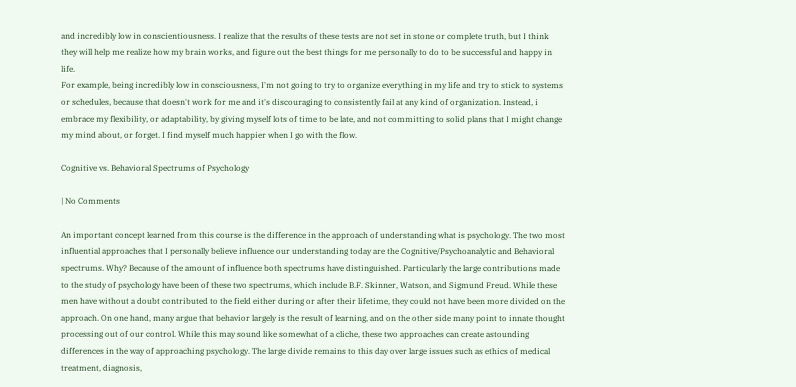and incredibly low in conscientiousness. I realize that the results of these tests are not set in stone or complete truth, but I think they will help me realize how my brain works, and figure out the best things for me personally to do to be successful and happy in life.
For example, being incredibly low in consciousness, I'm not going to try to organize everything in my life and try to stick to systems or schedules, because that doesn't work for me and it's discouraging to consistently fail at any kind of organization. Instead, i embrace my flexibility, or adaptability, by giving myself lots of time to be late, and not committing to solid plans that I might change my mind about, or forget. I find myself much happier when I go with the flow.

Cognitive vs. Behavioral Spectrums of Psychology

| No Comments

An important concept learned from this course is the difference in the approach of understanding what is psychology. The two most influential approaches that I personally believe influence our understanding today are the Cognitive/Psychoanalytic and Behavioral spectrums. Why? Because of the amount of influence both spectrums have distinguished. Particularly the large contributions made to the study of psychology have been of these two spectrums, which include B.F. Skinner, Watson, and Sigmund Freud. While these men have without a doubt contributed to the field either during or after their lifetime, they could not have been more divided on the approach. On one hand, many argue that behavior largely is the result of learning, and on the other side many point to innate thought processing out of our control. While this may sound like somewhat of a cliche, these two approaches can create astounding differences in the way of approaching psychology. The large divide remains to this day over large issues such as ethics of medical treatment, diagnosis,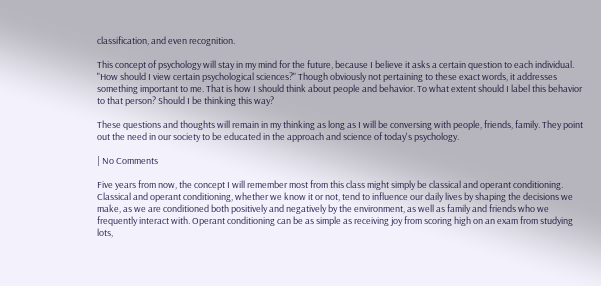classification, and even recognition.

This concept of psychology will stay in my mind for the future, because I believe it asks a certain question to each individual. "How should I view certain psychological sciences?" Though obviously not pertaining to these exact words, it addresses something important to me. That is how I should think about people and behavior. To what extent should I label this behavior to that person? Should I be thinking this way?

These questions and thoughts will remain in my thinking as long as I will be conversing with people, friends, family. They point out the need in our society to be educated in the approach and science of today's psychology.

| No Comments

Five years from now, the concept I will remember most from this class might simply be classical and operant conditioning. Classical and operant conditioning, whether we know it or not, tend to influence our daily lives by shaping the decisions we make, as we are conditioned both positively and negatively by the environment, as well as family and friends who we frequently interact with. Operant conditioning can be as simple as receiving joy from scoring high on an exam from studying lots,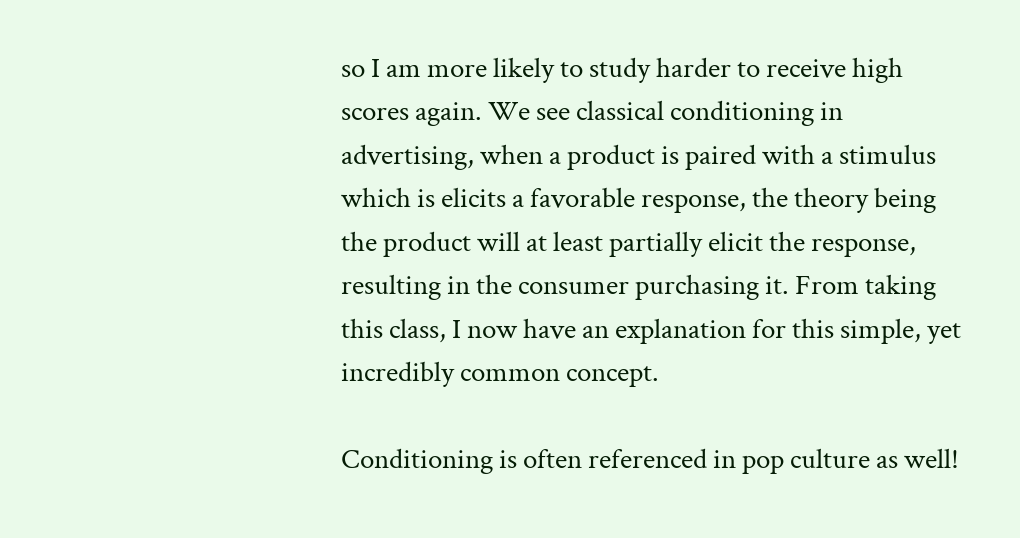so I am more likely to study harder to receive high scores again. We see classical conditioning in advertising, when a product is paired with a stimulus which is elicits a favorable response, the theory being the product will at least partially elicit the response, resulting in the consumer purchasing it. From taking this class, I now have an explanation for this simple, yet incredibly common concept.

Conditioning is often referenced in pop culture as well!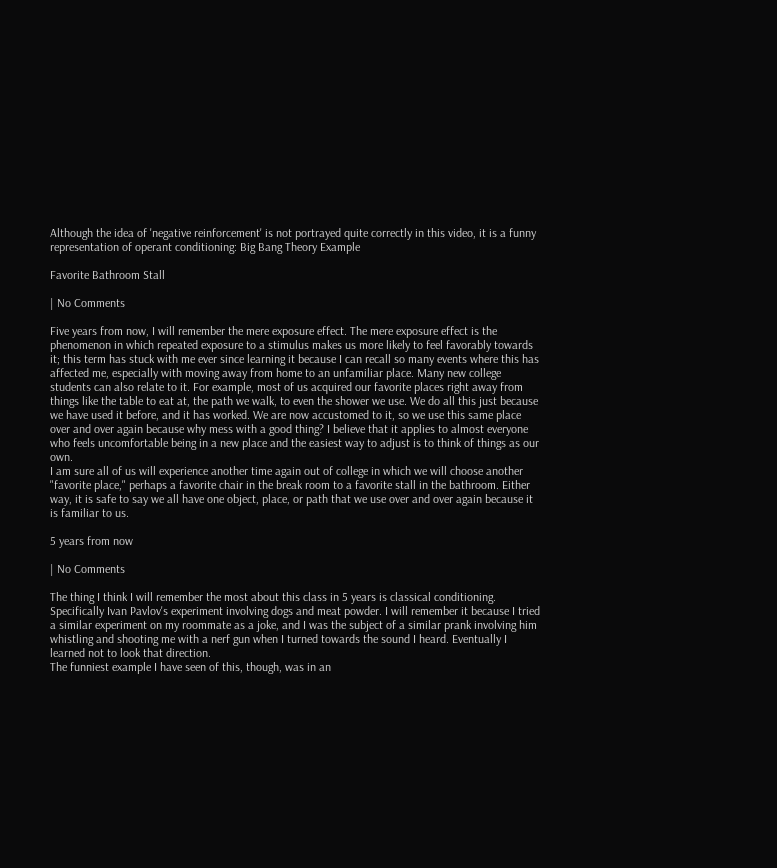Although the idea of 'negative reinforcement' is not portrayed quite correctly in this video, it is a funny representation of operant conditioning: Big Bang Theory Example

Favorite Bathroom Stall

| No Comments

Five years from now, I will remember the mere exposure effect. The mere exposure effect is the phenomenon in which repeated exposure to a stimulus makes us more likely to feel favorably towards it; this term has stuck with me ever since learning it because I can recall so many events where this has affected me, especially with moving away from home to an unfamiliar place. Many new college students can also relate to it. For example, most of us acquired our favorite places right away from things like the table to eat at, the path we walk, to even the shower we use. We do all this just because we have used it before, and it has worked. We are now accustomed to it, so we use this same place over and over again because why mess with a good thing? I believe that it applies to almost everyone who feels uncomfortable being in a new place and the easiest way to adjust is to think of things as our own.
I am sure all of us will experience another time again out of college in which we will choose another "favorite place," perhaps a favorite chair in the break room to a favorite stall in the bathroom. Either way, it is safe to say we all have one object, place, or path that we use over and over again because it is familiar to us.

5 years from now

| No Comments

The thing I think I will remember the most about this class in 5 years is classical conditioning. Specifically Ivan Pavlov's experiment involving dogs and meat powder. I will remember it because I tried a similar experiment on my roommate as a joke, and I was the subject of a similar prank involving him whistling and shooting me with a nerf gun when I turned towards the sound I heard. Eventually I learned not to look that direction.
The funniest example I have seen of this, though, was in an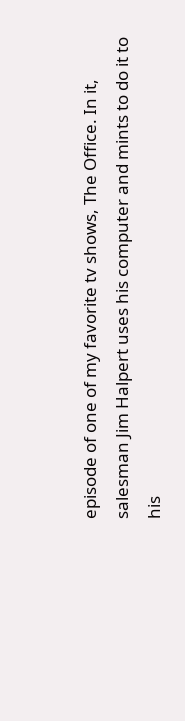episode of one of my favorite tv shows, The Office. In it, salesman Jim Halpert uses his computer and mints to do it to his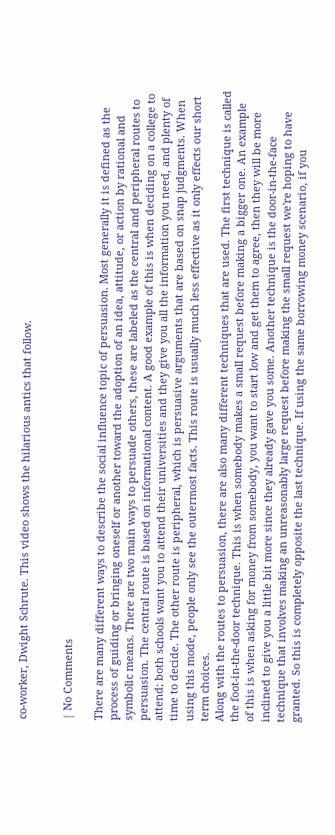co-worker, Dwight Schrute. This video shows the hilarious antics that follow.


| No Comments

There are many different ways to describe the social influence topic of persuasion. Most generally it is defined as the process of guiding or bringing oneself or another toward the adoption of an idea, attitude, or action by rational and symbolic means. There are two main ways to persuade others, these are labeled as the central and peripheral routes to persuasion. The central route is based on informational content. A good example of this is when deciding on a college to attend; both schools want you to attend their universities and they give you all the information you need, and plenty of time to decide. The other route is peripheral, which is persuasive arguments that are based on snap judgments. When using this mode, people only see the outermost facts. This route is usually much less effective as it only effects our short term choices.
Along with the routes to persuasion, there are also many different techniques that are used. The first technique is called the foot-in-the-door technique. This is when somebody makes a small request before making a bigger one. An example of this is when asking for money from somebody, you want to start low and get them to agree, then they will be more inclined to give you a little bit more since they already gave you some. Another technique is the door-in-the-face technique that involves making an unreasonably large request before making the small request we're hoping to have granted. So this is completely opposite the last technique. If using the same borrowing money scenario, if you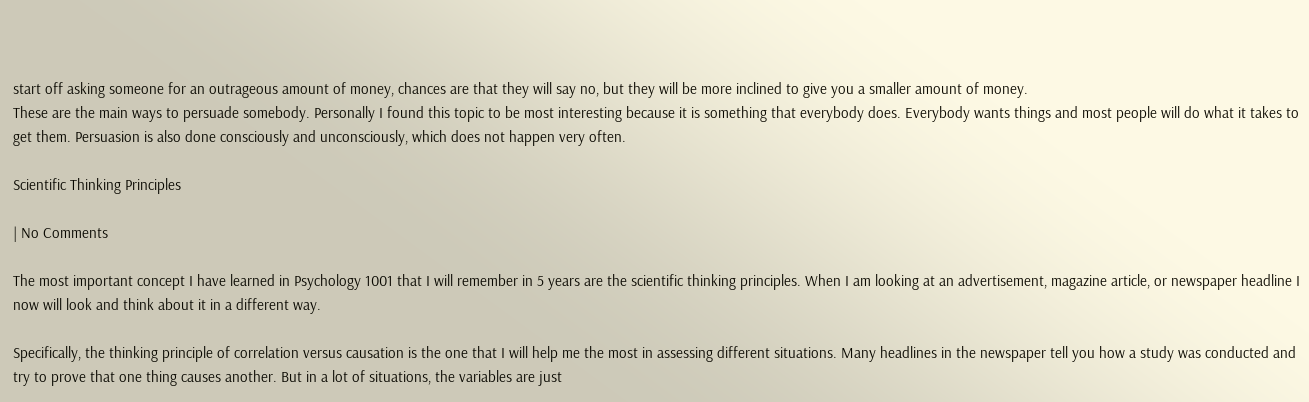start off asking someone for an outrageous amount of money, chances are that they will say no, but they will be more inclined to give you a smaller amount of money.
These are the main ways to persuade somebody. Personally I found this topic to be most interesting because it is something that everybody does. Everybody wants things and most people will do what it takes to get them. Persuasion is also done consciously and unconsciously, which does not happen very often.

Scientific Thinking Principles

| No Comments

The most important concept I have learned in Psychology 1001 that I will remember in 5 years are the scientific thinking principles. When I am looking at an advertisement, magazine article, or newspaper headline I now will look and think about it in a different way.

Specifically, the thinking principle of correlation versus causation is the one that I will help me the most in assessing different situations. Many headlines in the newspaper tell you how a study was conducted and try to prove that one thing causes another. But in a lot of situations, the variables are just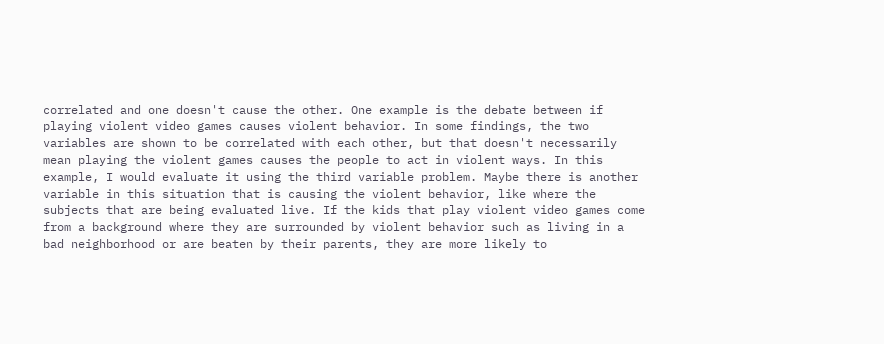correlated and one doesn't cause the other. One example is the debate between if playing violent video games causes violent behavior. In some findings, the two variables are shown to be correlated with each other, but that doesn't necessarily mean playing the violent games causes the people to act in violent ways. In this example, I would evaluate it using the third variable problem. Maybe there is another variable in this situation that is causing the violent behavior, like where the subjects that are being evaluated live. If the kids that play violent video games come from a background where they are surrounded by violent behavior such as living in a bad neighborhood or are beaten by their parents, they are more likely to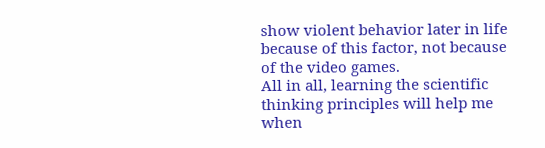show violent behavior later in life because of this factor, not because of the video games.
All in all, learning the scientific thinking principles will help me when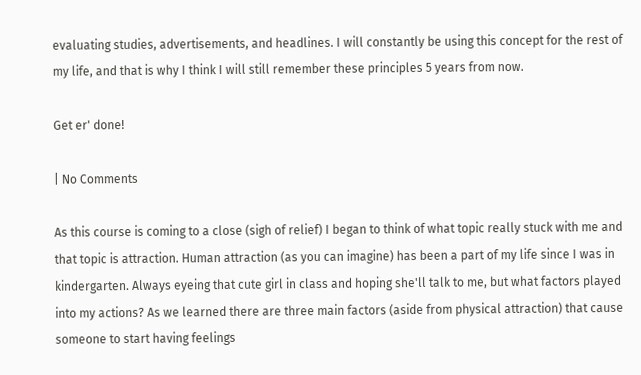evaluating studies, advertisements, and headlines. I will constantly be using this concept for the rest of my life, and that is why I think I will still remember these principles 5 years from now.

Get er' done!

| No Comments

As this course is coming to a close (sigh of relief) I began to think of what topic really stuck with me and that topic is attraction. Human attraction (as you can imagine) has been a part of my life since I was in kindergarten. Always eyeing that cute girl in class and hoping she'll talk to me, but what factors played into my actions? As we learned there are three main factors (aside from physical attraction) that cause someone to start having feelings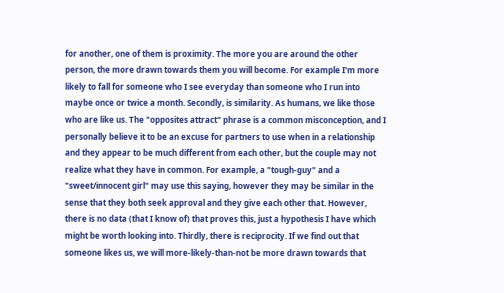for another, one of them is proximity. The more you are around the other person, the more drawn towards them you will become. For example I'm more likely to fall for someone who I see everyday than someone who I run into maybe once or twice a month. Secondly, is similarity. As humans, we like those who are like us. The "opposites attract" phrase is a common misconception, and I personally believe it to be an excuse for partners to use when in a relationship and they appear to be much different from each other, but the couple may not realize what they have in common. For example, a "tough-guy" and a "sweet/innocent girl" may use this saying, however they may be similar in the sense that they both seek approval and they give each other that. However, there is no data (that I know of) that proves this, just a hypothesis I have which might be worth looking into. Thirdly, there is reciprocity. If we find out that someone likes us, we will more-likely-than-not be more drawn towards that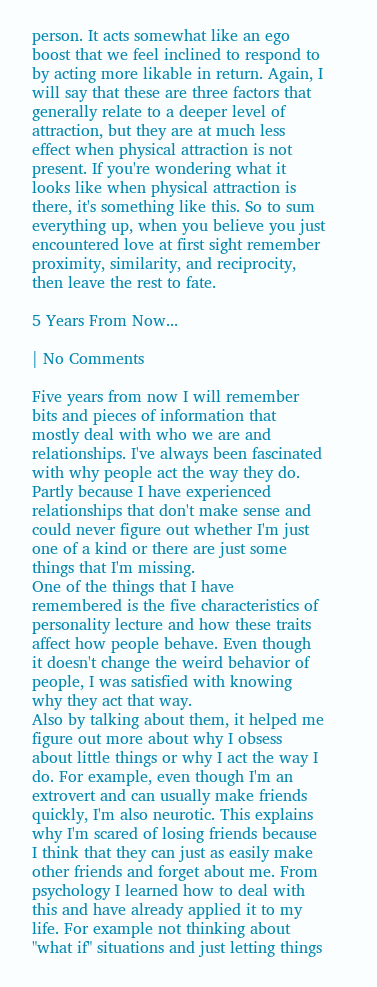person. It acts somewhat like an ego boost that we feel inclined to respond to by acting more likable in return. Again, I will say that these are three factors that generally relate to a deeper level of attraction, but they are at much less effect when physical attraction is not present. If you're wondering what it looks like when physical attraction is there, it's something like this. So to sum everything up, when you believe you just encountered love at first sight remember proximity, similarity, and reciprocity, then leave the rest to fate.

5 Years From Now...

| No Comments

Five years from now I will remember bits and pieces of information that mostly deal with who we are and relationships. I've always been fascinated with why people act the way they do. Partly because I have experienced relationships that don't make sense and could never figure out whether I'm just one of a kind or there are just some things that I'm missing.
One of the things that I have remembered is the five characteristics of personality lecture and how these traits affect how people behave. Even though it doesn't change the weird behavior of people, I was satisfied with knowing why they act that way.
Also by talking about them, it helped me figure out more about why I obsess about little things or why I act the way I do. For example, even though I'm an extrovert and can usually make friends quickly, I'm also neurotic. This explains why I'm scared of losing friends because I think that they can just as easily make other friends and forget about me. From psychology I learned how to deal with this and have already applied it to my life. For example not thinking about "what if" situations and just letting things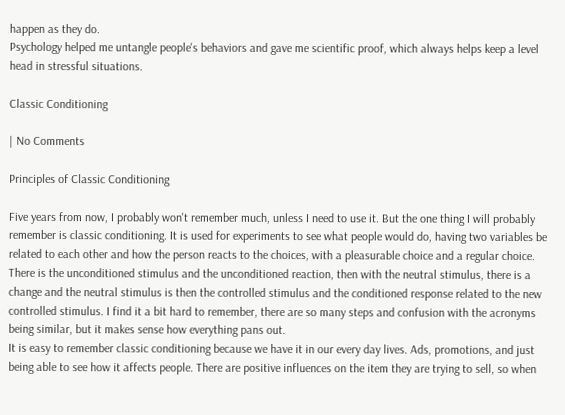happen as they do.
Psychology helped me untangle people's behaviors and gave me scientific proof, which always helps keep a level head in stressful situations.

Classic Conditioning

| No Comments

Principles of Classic Conditioning

Five years from now, I probably won't remember much, unless I need to use it. But the one thing I will probably remember is classic conditioning. It is used for experiments to see what people would do, having two variables be related to each other and how the person reacts to the choices, with a pleasurable choice and a regular choice. There is the unconditioned stimulus and the unconditioned reaction, then with the neutral stimulus, there is a change and the neutral stimulus is then the controlled stimulus and the conditioned response related to the new controlled stimulus. I find it a bit hard to remember, there are so many steps and confusion with the acronyms being similar, but it makes sense how everything pans out.
It is easy to remember classic conditioning because we have it in our every day lives. Ads, promotions, and just being able to see how it affects people. There are positive influences on the item they are trying to sell, so when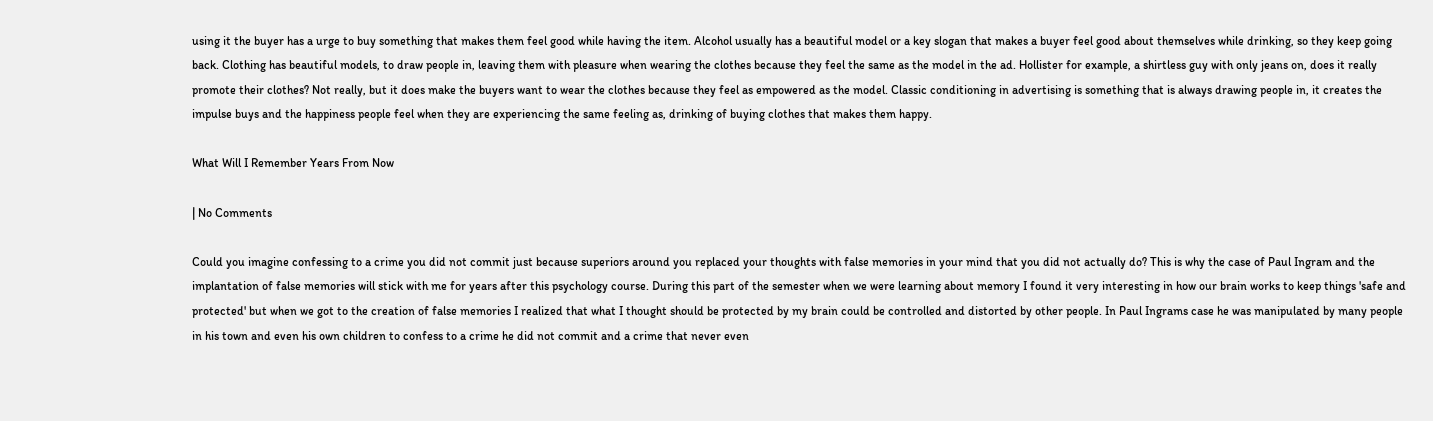using it the buyer has a urge to buy something that makes them feel good while having the item. Alcohol usually has a beautiful model or a key slogan that makes a buyer feel good about themselves while drinking, so they keep going back. Clothing has beautiful models, to draw people in, leaving them with pleasure when wearing the clothes because they feel the same as the model in the ad. Hollister for example, a shirtless guy with only jeans on, does it really promote their clothes? Not really, but it does make the buyers want to wear the clothes because they feel as empowered as the model. Classic conditioning in advertising is something that is always drawing people in, it creates the impulse buys and the happiness people feel when they are experiencing the same feeling as, drinking of buying clothes that makes them happy.

What Will I Remember Years From Now

| No Comments

Could you imagine confessing to a crime you did not commit just because superiors around you replaced your thoughts with false memories in your mind that you did not actually do? This is why the case of Paul Ingram and the implantation of false memories will stick with me for years after this psychology course. During this part of the semester when we were learning about memory I found it very interesting in how our brain works to keep things 'safe and protected' but when we got to the creation of false memories I realized that what I thought should be protected by my brain could be controlled and distorted by other people. In Paul Ingrams case he was manipulated by many people in his town and even his own children to confess to a crime he did not commit and a crime that never even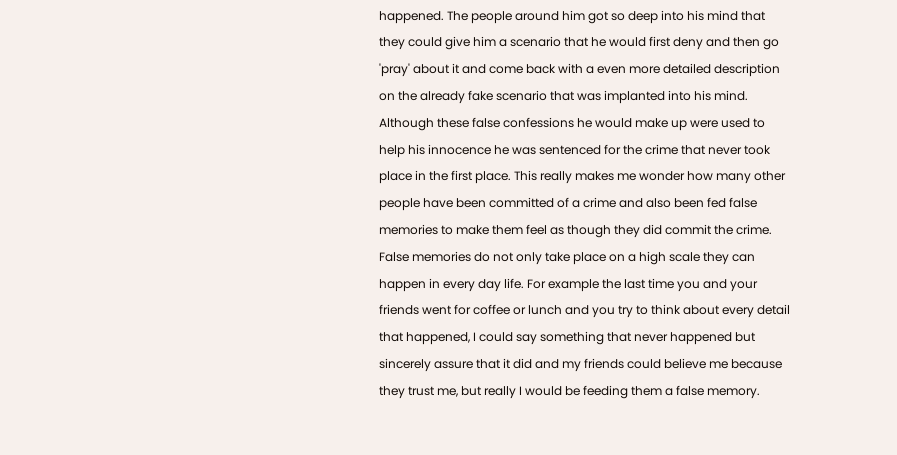happened. The people around him got so deep into his mind that they could give him a scenario that he would first deny and then go 'pray' about it and come back with a even more detailed description on the already fake scenario that was implanted into his mind. Although these false confessions he would make up were used to help his innocence he was sentenced for the crime that never took place in the first place. This really makes me wonder how many other people have been committed of a crime and also been fed false memories to make them feel as though they did commit the crime. False memories do not only take place on a high scale they can happen in every day life. For example the last time you and your friends went for coffee or lunch and you try to think about every detail that happened, I could say something that never happened but sincerely assure that it did and my friends could believe me because they trust me, but really I would be feeding them a false memory.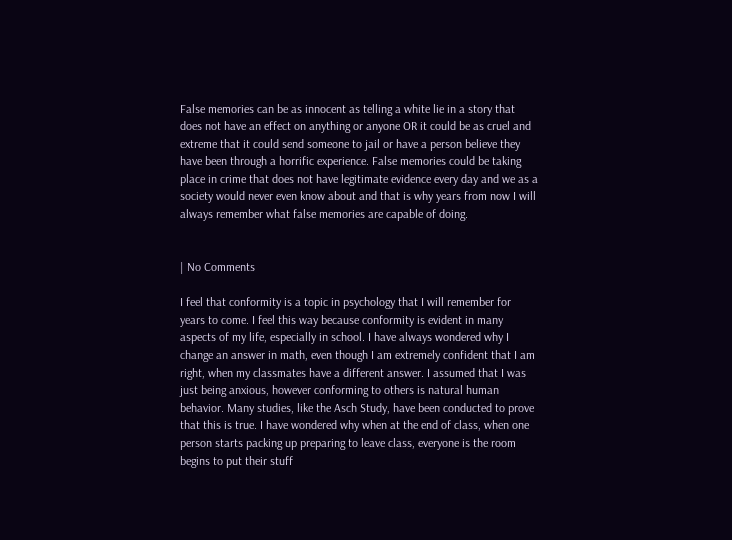False memories can be as innocent as telling a white lie in a story that does not have an effect on anything or anyone OR it could be as cruel and extreme that it could send someone to jail or have a person believe they have been through a horrific experience. False memories could be taking place in crime that does not have legitimate evidence every day and we as a society would never even know about and that is why years from now I will always remember what false memories are capable of doing.


| No Comments

I feel that conformity is a topic in psychology that I will remember for years to come. I feel this way because conformity is evident in many aspects of my life, especially in school. I have always wondered why I change an answer in math, even though I am extremely confident that I am right, when my classmates have a different answer. I assumed that I was just being anxious, however conforming to others is natural human behavior. Many studies, like the Asch Study, have been conducted to prove that this is true. I have wondered why when at the end of class, when one person starts packing up preparing to leave class, everyone is the room begins to put their stuff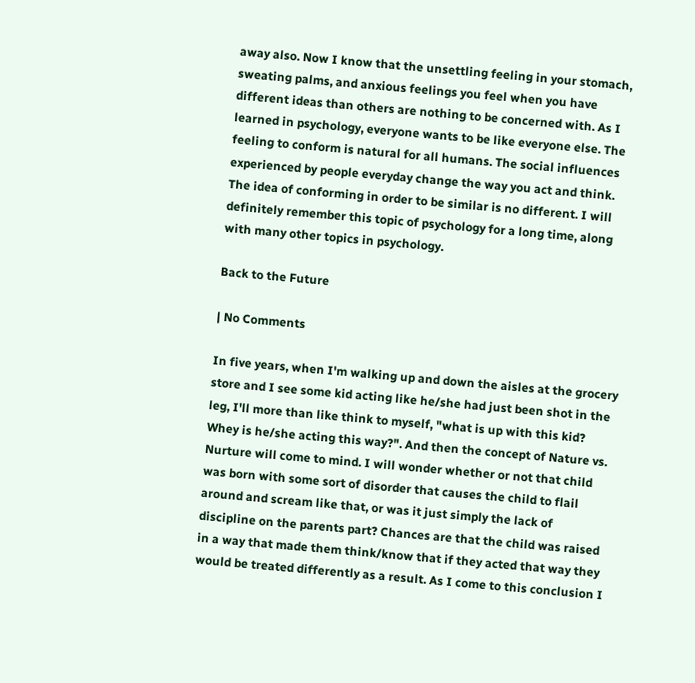away also. Now I know that the unsettling feeling in your stomach, sweating palms, and anxious feelings you feel when you have different ideas than others are nothing to be concerned with. As I learned in psychology, everyone wants to be like everyone else. The feeling to conform is natural for all humans. The social influences experienced by people everyday change the way you act and think. The idea of conforming in order to be similar is no different. I will definitely remember this topic of psychology for a long time, along with many other topics in psychology.

Back to the Future

| No Comments

In five years, when I'm walking up and down the aisles at the grocery store and I see some kid acting like he/she had just been shot in the leg, I'll more than like think to myself, "what is up with this kid? Whey is he/she acting this way?". And then the concept of Nature vs. Nurture will come to mind. I will wonder whether or not that child was born with some sort of disorder that causes the child to flail around and scream like that, or was it just simply the lack of discipline on the parents part? Chances are that the child was raised in a way that made them think/know that if they acted that way they would be treated differently as a result. As I come to this conclusion I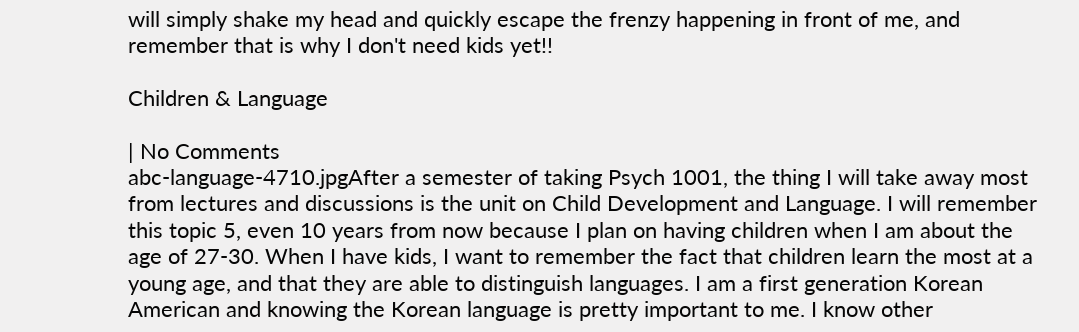will simply shake my head and quickly escape the frenzy happening in front of me, and remember that is why I don't need kids yet!!

Children & Language

| No Comments
abc-language-4710.jpgAfter a semester of taking Psych 1001, the thing I will take away most from lectures and discussions is the unit on Child Development and Language. I will remember this topic 5, even 10 years from now because I plan on having children when I am about the age of 27-30. When I have kids, I want to remember the fact that children learn the most at a young age, and that they are able to distinguish languages. I am a first generation Korean American and knowing the Korean language is pretty important to me. I know other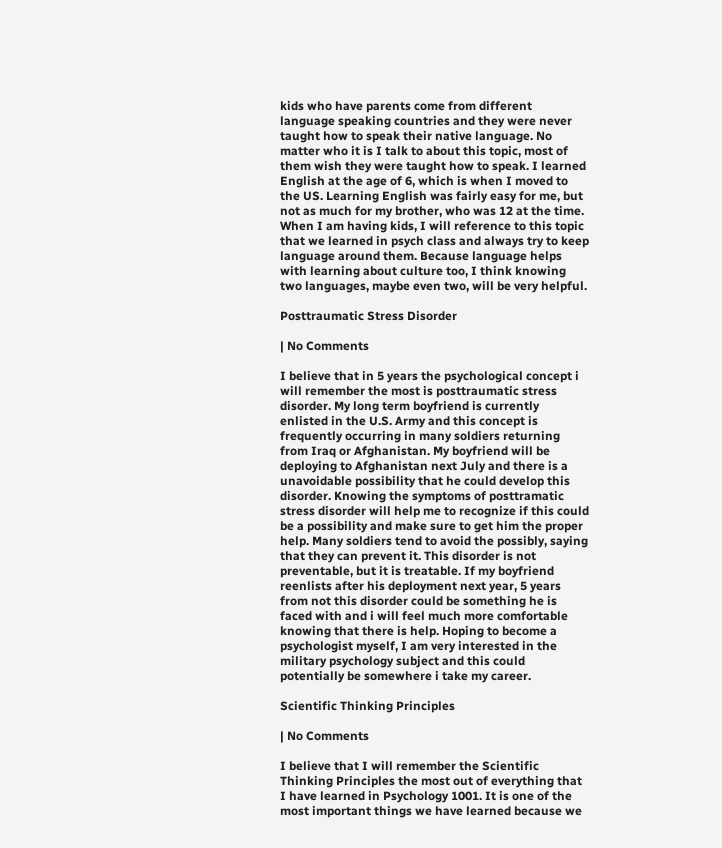kids who have parents come from different language speaking countries and they were never taught how to speak their native language. No matter who it is I talk to about this topic, most of them wish they were taught how to speak. I learned English at the age of 6, which is when I moved to the US. Learning English was fairly easy for me, but not as much for my brother, who was 12 at the time. When I am having kids, I will reference to this topic that we learned in psych class and always try to keep language around them. Because language helps with learning about culture too, I think knowing two languages, maybe even two, will be very helpful.

Posttraumatic Stress Disorder

| No Comments

I believe that in 5 years the psychological concept i will remember the most is posttraumatic stress disorder. My long term boyfriend is currently enlisted in the U.S. Army and this concept is frequently occurring in many soldiers returning from Iraq or Afghanistan. My boyfriend will be deploying to Afghanistan next July and there is a unavoidable possibility that he could develop this disorder. Knowing the symptoms of posttramatic stress disorder will help me to recognize if this could be a possibility and make sure to get him the proper help. Many soldiers tend to avoid the possibly, saying that they can prevent it. This disorder is not preventable, but it is treatable. If my boyfriend reenlists after his deployment next year, 5 years from not this disorder could be something he is faced with and i will feel much more comfortable knowing that there is help. Hoping to become a psychologist myself, I am very interested in the military psychology subject and this could potentially be somewhere i take my career.

Scientific Thinking Principles

| No Comments

I believe that I will remember the Scientific Thinking Principles the most out of everything that I have learned in Psychology 1001. It is one of the most important things we have learned because we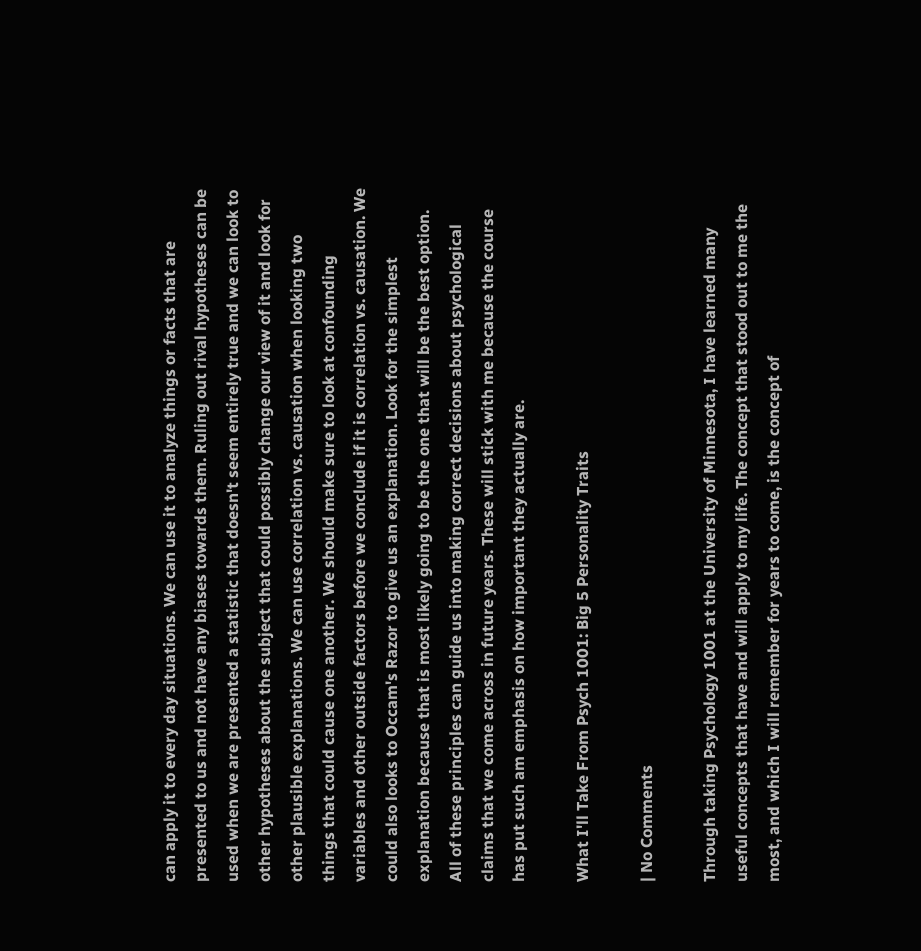can apply it to every day situations. We can use it to analyze things or facts that are presented to us and not have any biases towards them. Ruling out rival hypotheses can be used when we are presented a statistic that doesn't seem entirely true and we can look to other hypotheses about the subject that could possibly change our view of it and look for other plausible explanations. We can use correlation vs. causation when looking two things that could cause one another. We should make sure to look at confounding variables and other outside factors before we conclude if it is correlation vs. causation. We could also looks to Occam's Razor to give us an explanation. Look for the simplest explanation because that is most likely going to be the one that will be the best option. All of these principles can guide us into making correct decisions about psychological claims that we come across in future years. These will stick with me because the course has put such am emphasis on how important they actually are.

What I'll Take From Psych 1001: Big 5 Personality Traits

| No Comments

Through taking Psychology 1001 at the University of Minnesota, I have learned many useful concepts that have and will apply to my life. The concept that stood out to me the most, and which I will remember for years to come, is the concept of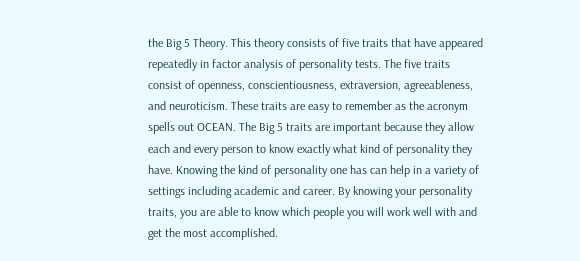the Big 5 Theory. This theory consists of five traits that have appeared repeatedly in factor analysis of personality tests. The five traits consist of openness, conscientiousness, extraversion, agreeableness, and neuroticism. These traits are easy to remember as the acronym spells out OCEAN. The Big 5 traits are important because they allow each and every person to know exactly what kind of personality they have. Knowing the kind of personality one has can help in a variety of settings including academic and career. By knowing your personality traits, you are able to know which people you will work well with and get the most accomplished.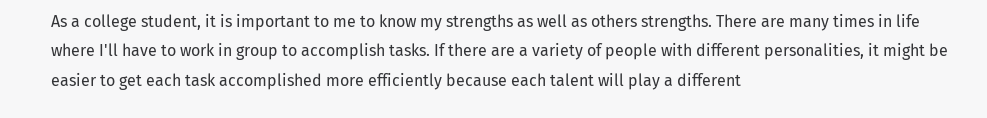As a college student, it is important to me to know my strengths as well as others strengths. There are many times in life where I'll have to work in group to accomplish tasks. If there are a variety of people with different personalities, it might be easier to get each task accomplished more efficiently because each talent will play a different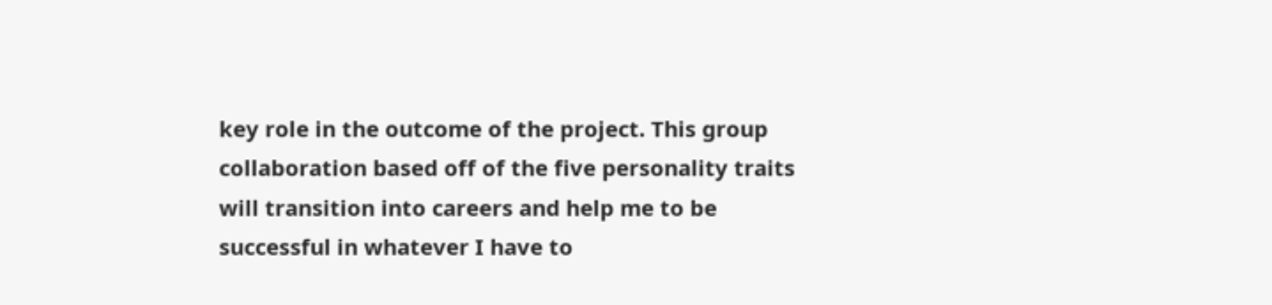key role in the outcome of the project. This group collaboration based off of the five personality traits will transition into careers and help me to be successful in whatever I have to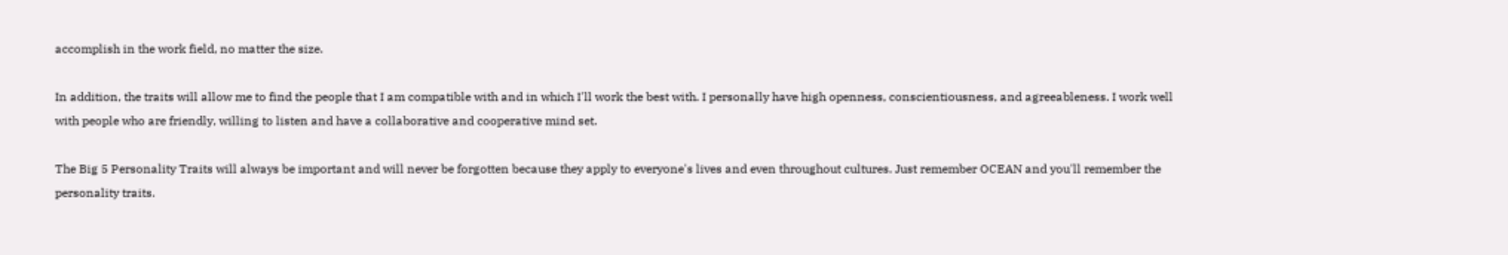accomplish in the work field, no matter the size.

In addition, the traits will allow me to find the people that I am compatible with and in which I'll work the best with. I personally have high openness, conscientiousness, and agreeableness. I work well with people who are friendly, willing to listen and have a collaborative and cooperative mind set.

The Big 5 Personality Traits will always be important and will never be forgotten because they apply to everyone's lives and even throughout cultures. Just remember OCEAN and you'll remember the personality traits.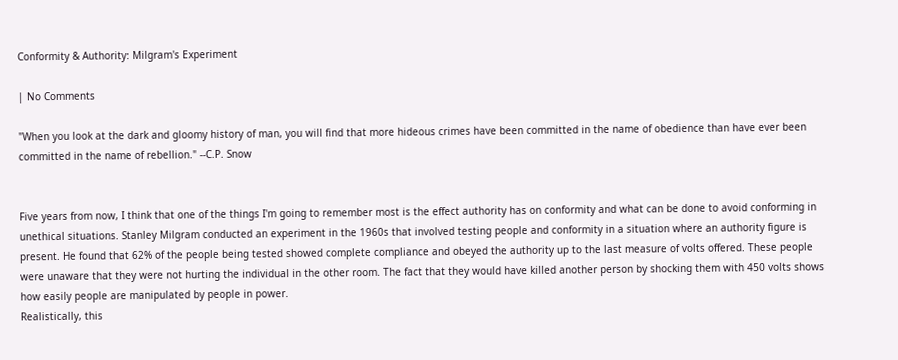Conformity & Authority: Milgram's Experiment

| No Comments

"When you look at the dark and gloomy history of man, you will find that more hideous crimes have been committed in the name of obedience than have ever been committed in the name of rebellion." --C.P. Snow


Five years from now, I think that one of the things I'm going to remember most is the effect authority has on conformity and what can be done to avoid conforming in unethical situations. Stanley Milgram conducted an experiment in the 1960s that involved testing people and conformity in a situation where an authority figure is present. He found that 62% of the people being tested showed complete compliance and obeyed the authority up to the last measure of volts offered. These people were unaware that they were not hurting the individual in the other room. The fact that they would have killed another person by shocking them with 450 volts shows how easily people are manipulated by people in power.
Realistically, this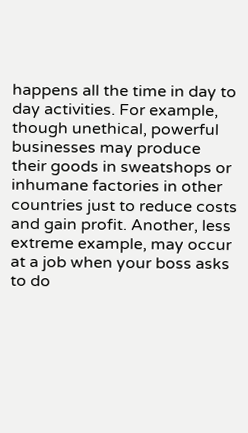happens all the time in day to day activities. For example, though unethical, powerful businesses may produce their goods in sweatshops or inhumane factories in other countries just to reduce costs and gain profit. Another, less extreme example, may occur at a job when your boss asks to do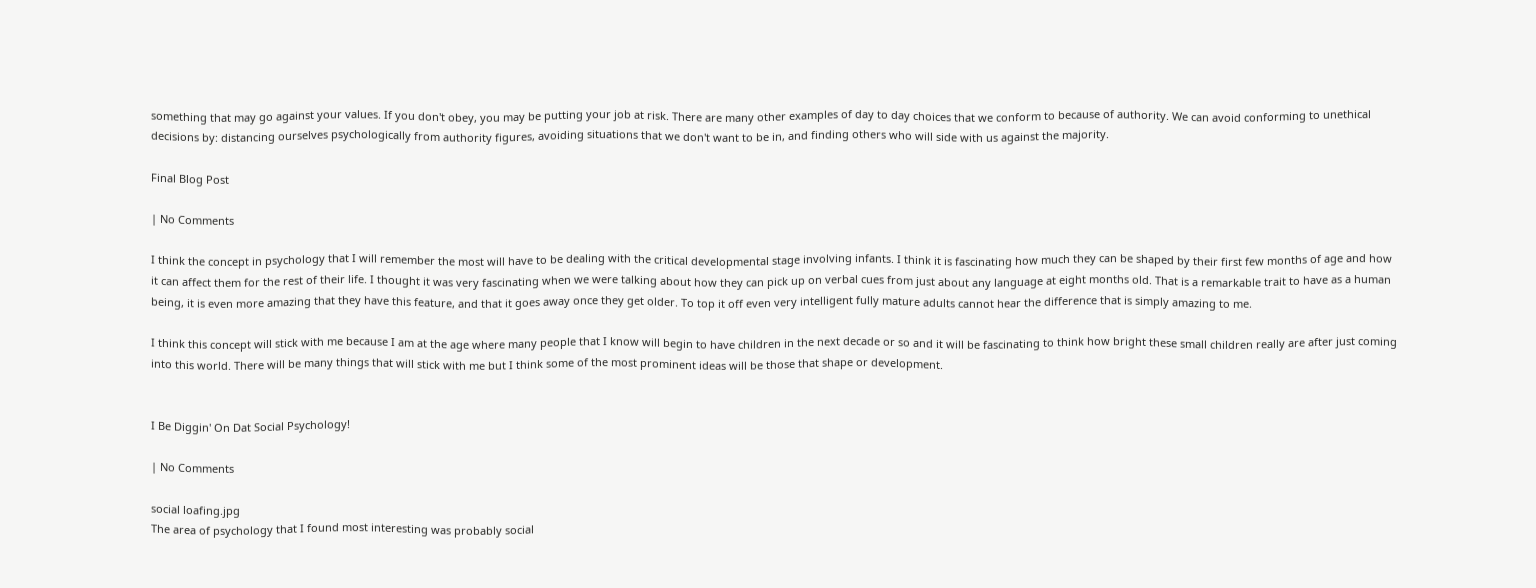something that may go against your values. If you don't obey, you may be putting your job at risk. There are many other examples of day to day choices that we conform to because of authority. We can avoid conforming to unethical decisions by: distancing ourselves psychologically from authority figures, avoiding situations that we don't want to be in, and finding others who will side with us against the majority.

Final Blog Post

| No Comments

I think the concept in psychology that I will remember the most will have to be dealing with the critical developmental stage involving infants. I think it is fascinating how much they can be shaped by their first few months of age and how it can affect them for the rest of their life. I thought it was very fascinating when we were talking about how they can pick up on verbal cues from just about any language at eight months old. That is a remarkable trait to have as a human being, it is even more amazing that they have this feature, and that it goes away once they get older. To top it off even very intelligent fully mature adults cannot hear the difference that is simply amazing to me.

I think this concept will stick with me because I am at the age where many people that I know will begin to have children in the next decade or so and it will be fascinating to think how bright these small children really are after just coming into this world. There will be many things that will stick with me but I think some of the most prominent ideas will be those that shape or development.


I Be Diggin' On Dat Social Psychology!

| No Comments

social loafing.jpg
The area of psychology that I found most interesting was probably social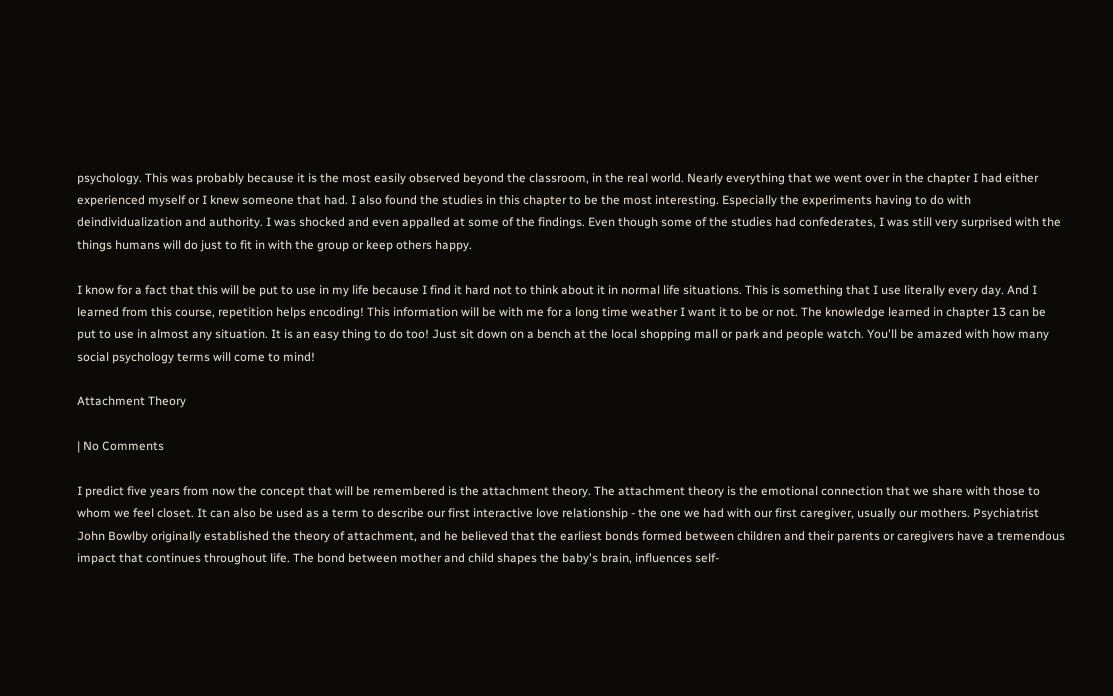psychology. This was probably because it is the most easily observed beyond the classroom, in the real world. Nearly everything that we went over in the chapter I had either experienced myself or I knew someone that had. I also found the studies in this chapter to be the most interesting. Especially the experiments having to do with deindividualization and authority. I was shocked and even appalled at some of the findings. Even though some of the studies had confederates, I was still very surprised with the things humans will do just to fit in with the group or keep others happy.

I know for a fact that this will be put to use in my life because I find it hard not to think about it in normal life situations. This is something that I use literally every day. And I learned from this course, repetition helps encoding! This information will be with me for a long time weather I want it to be or not. The knowledge learned in chapter 13 can be put to use in almost any situation. It is an easy thing to do too! Just sit down on a bench at the local shopping mall or park and people watch. You'll be amazed with how many social psychology terms will come to mind!

Attachment Theory

| No Comments

I predict five years from now the concept that will be remembered is the attachment theory. The attachment theory is the emotional connection that we share with those to whom we feel closet. It can also be used as a term to describe our first interactive love relationship - the one we had with our first caregiver, usually our mothers. Psychiatrist John Bowlby originally established the theory of attachment, and he believed that the earliest bonds formed between children and their parents or caregivers have a tremendous impact that continues throughout life. The bond between mother and child shapes the baby's brain, influences self-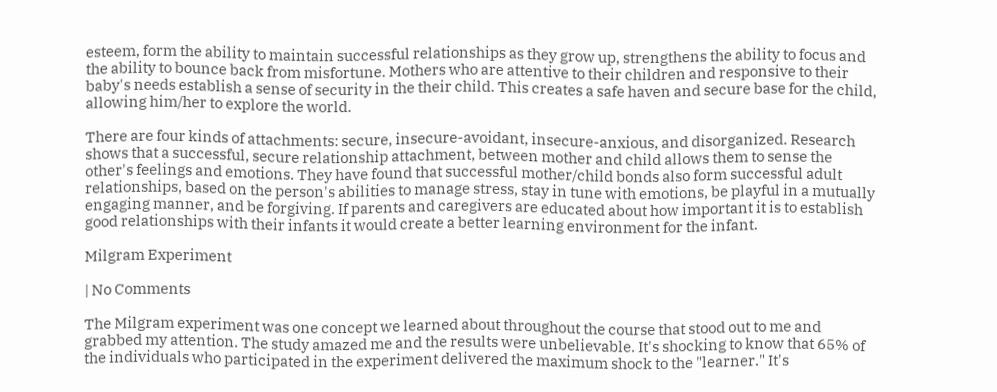esteem, form the ability to maintain successful relationships as they grow up, strengthens the ability to focus and the ability to bounce back from misfortune. Mothers who are attentive to their children and responsive to their baby's needs establish a sense of security in the their child. This creates a safe haven and secure base for the child, allowing him/her to explore the world.

There are four kinds of attachments: secure, insecure-avoidant, insecure-anxious, and disorganized. Research shows that a successful, secure relationship attachment, between mother and child allows them to sense the other's feelings and emotions. They have found that successful mother/child bonds also form successful adult relationships, based on the person's abilities to manage stress, stay in tune with emotions, be playful in a mutually engaging manner, and be forgiving. If parents and caregivers are educated about how important it is to establish good relationships with their infants it would create a better learning environment for the infant.

Milgram Experiment

| No Comments

The Milgram experiment was one concept we learned about throughout the course that stood out to me and grabbed my attention. The study amazed me and the results were unbelievable. It's shocking to know that 65% of the individuals who participated in the experiment delivered the maximum shock to the "learner." It's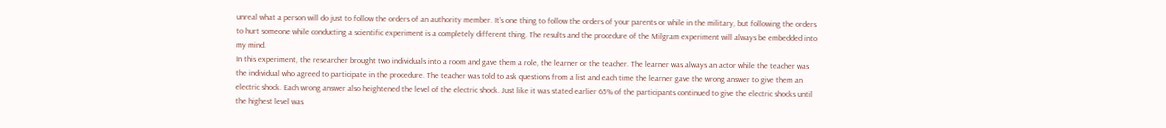unreal what a person will do just to follow the orders of an authority member. It's one thing to follow the orders of your parents or while in the military, but following the orders to hurt someone while conducting a scientific experiment is a completely different thing. The results and the procedure of the Milgram experiment will always be embedded into my mind.
In this experiment, the researcher brought two individuals into a room and gave them a role, the learner or the teacher. The learner was always an actor while the teacher was the individual who agreed to participate in the procedure. The teacher was told to ask questions from a list and each time the learner gave the wrong answer to give them an electric shock. Each wrong answer also heightened the level of the electric shock. Just like it was stated earlier 65% of the participants continued to give the electric shocks until the highest level was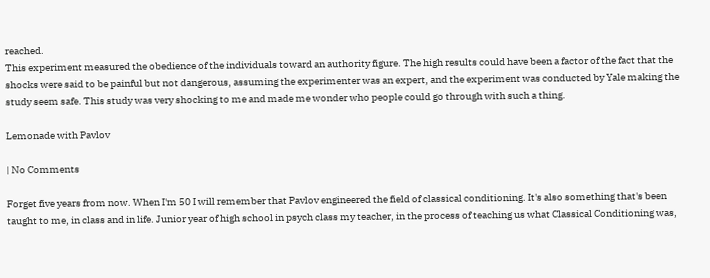reached.
This experiment measured the obedience of the individuals toward an authority figure. The high results could have been a factor of the fact that the shocks were said to be painful but not dangerous, assuming the experimenter was an expert, and the experiment was conducted by Yale making the study seem safe. This study was very shocking to me and made me wonder who people could go through with such a thing.

Lemonade with Pavlov

| No Comments

Forget five years from now. When I'm 50 I will remember that Pavlov engineered the field of classical conditioning. It's also something that's been taught to me, in class and in life. Junior year of high school in psych class my teacher, in the process of teaching us what Classical Conditioning was,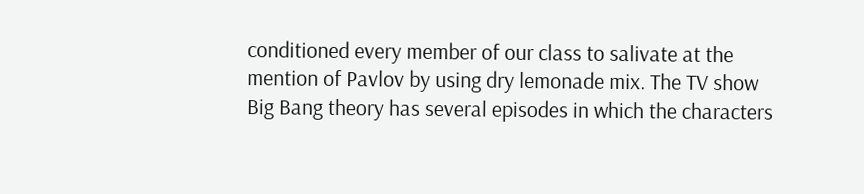conditioned every member of our class to salivate at the mention of Pavlov by using dry lemonade mix. The TV show Big Bang theory has several episodes in which the characters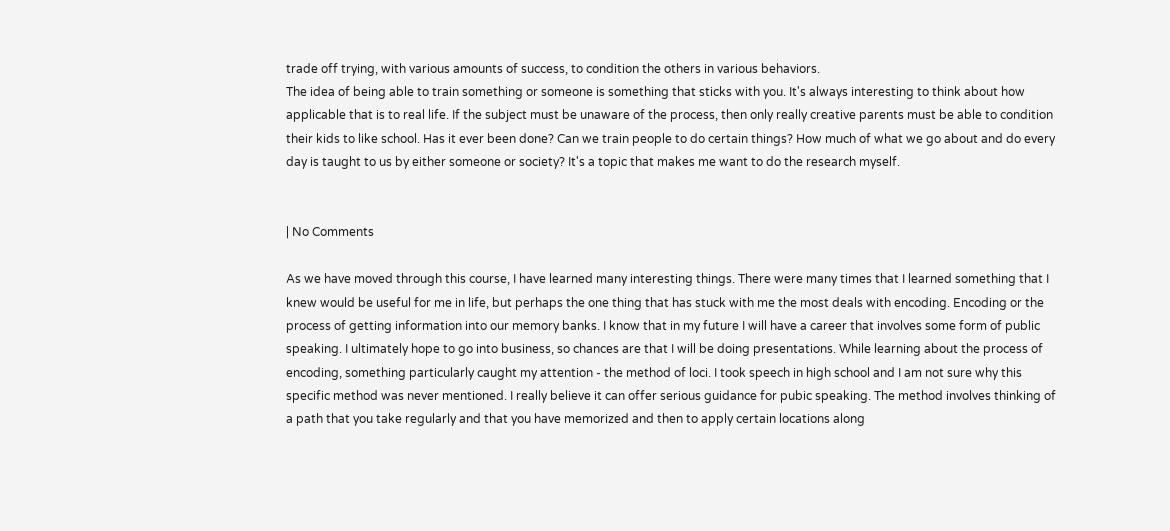trade off trying, with various amounts of success, to condition the others in various behaviors.
The idea of being able to train something or someone is something that sticks with you. It's always interesting to think about how applicable that is to real life. If the subject must be unaware of the process, then only really creative parents must be able to condition their kids to like school. Has it ever been done? Can we train people to do certain things? How much of what we go about and do every day is taught to us by either someone or society? It's a topic that makes me want to do the research myself.


| No Comments

As we have moved through this course, I have learned many interesting things. There were many times that I learned something that I knew would be useful for me in life, but perhaps the one thing that has stuck with me the most deals with encoding. Encoding or the process of getting information into our memory banks. I know that in my future I will have a career that involves some form of public speaking. I ultimately hope to go into business, so chances are that I will be doing presentations. While learning about the process of encoding, something particularly caught my attention - the method of loci. I took speech in high school and I am not sure why this specific method was never mentioned. I really believe it can offer serious guidance for pubic speaking. The method involves thinking of a path that you take regularly and that you have memorized and then to apply certain locations along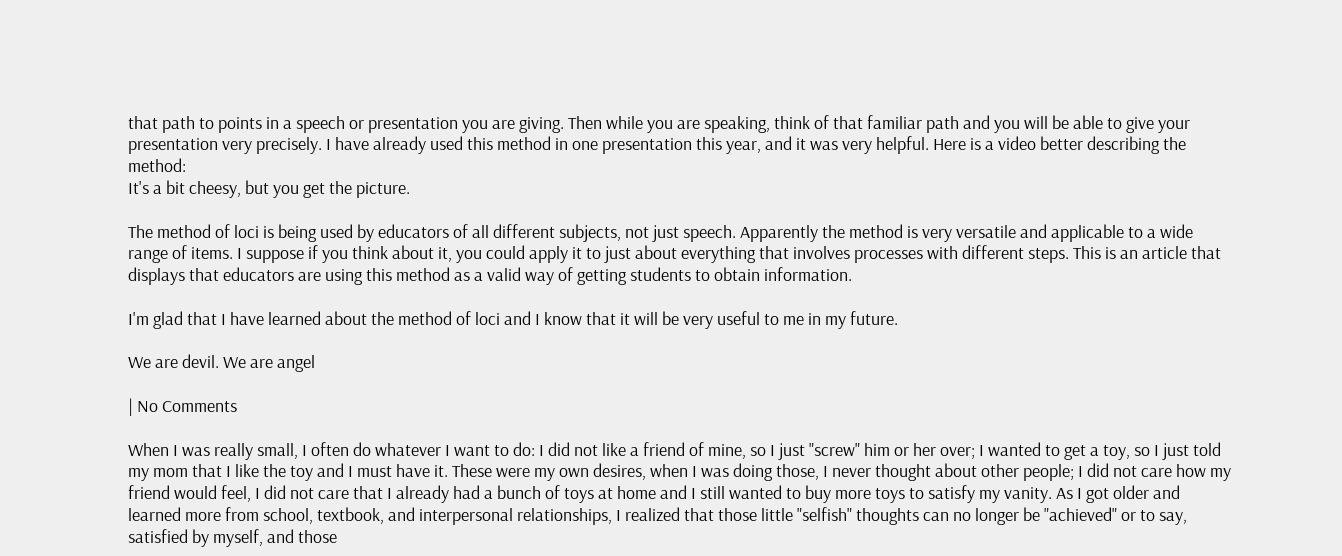that path to points in a speech or presentation you are giving. Then while you are speaking, think of that familiar path and you will be able to give your presentation very precisely. I have already used this method in one presentation this year, and it was very helpful. Here is a video better describing the method:
It's a bit cheesy, but you get the picture.

The method of loci is being used by educators of all different subjects, not just speech. Apparently the method is very versatile and applicable to a wide range of items. I suppose if you think about it, you could apply it to just about everything that involves processes with different steps. This is an article that displays that educators are using this method as a valid way of getting students to obtain information.

I'm glad that I have learned about the method of loci and I know that it will be very useful to me in my future.

We are devil. We are angel

| No Comments

When I was really small, I often do whatever I want to do: I did not like a friend of mine, so I just "screw" him or her over; I wanted to get a toy, so I just told my mom that I like the toy and I must have it. These were my own desires, when I was doing those, I never thought about other people; I did not care how my friend would feel, I did not care that I already had a bunch of toys at home and I still wanted to buy more toys to satisfy my vanity. As I got older and learned more from school, textbook, and interpersonal relationships, I realized that those little "selfish" thoughts can no longer be "achieved" or to say, satisfied by myself, and those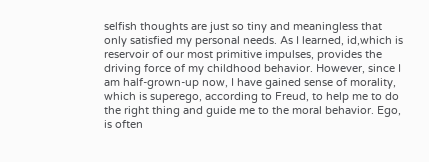selfish thoughts are just so tiny and meaningless that only satisfied my personal needs. As I learned, id,which is reservoir of our most primitive impulses, provides the driving force of my childhood behavior. However, since I am half-grown-up now, I have gained sense of morality, which is superego, according to Freud, to help me to do the right thing and guide me to the moral behavior. Ego, is often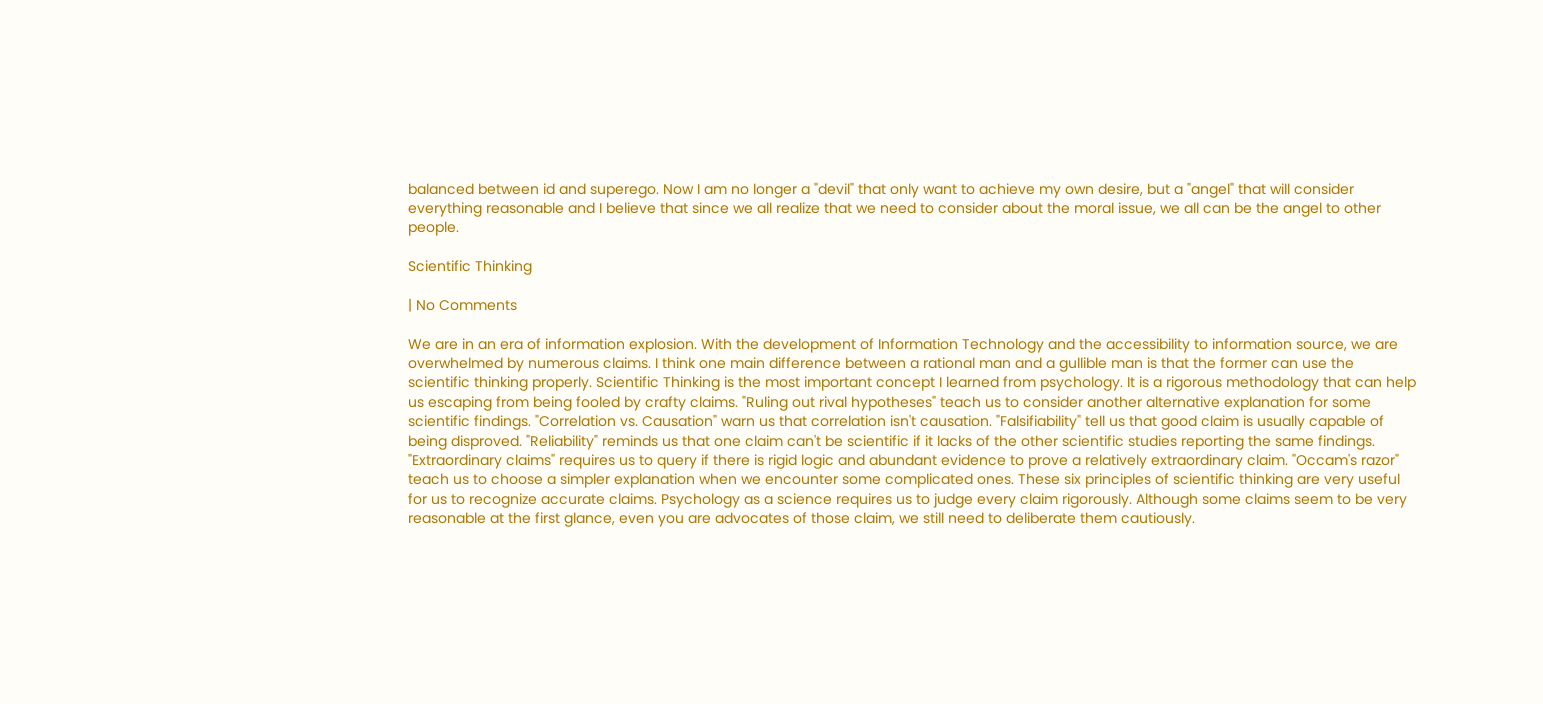balanced between id and superego. Now I am no longer a "devil" that only want to achieve my own desire, but a "angel" that will consider everything reasonable and I believe that since we all realize that we need to consider about the moral issue, we all can be the angel to other people.

Scientific Thinking

| No Comments

We are in an era of information explosion. With the development of Information Technology and the accessibility to information source, we are overwhelmed by numerous claims. I think one main difference between a rational man and a gullible man is that the former can use the scientific thinking properly. Scientific Thinking is the most important concept I learned from psychology. It is a rigorous methodology that can help us escaping from being fooled by crafty claims. "Ruling out rival hypotheses" teach us to consider another alternative explanation for some scientific findings. "Correlation vs. Causation" warn us that correlation isn't causation. "Falsifiability" tell us that good claim is usually capable of being disproved. "Reliability" reminds us that one claim can't be scientific if it lacks of the other scientific studies reporting the same findings. "Extraordinary claims" requires us to query if there is rigid logic and abundant evidence to prove a relatively extraordinary claim. "Occam's razor" teach us to choose a simpler explanation when we encounter some complicated ones. These six principles of scientific thinking are very useful for us to recognize accurate claims. Psychology as a science requires us to judge every claim rigorously. Although some claims seem to be very reasonable at the first glance, even you are advocates of those claim, we still need to deliberate them cautiously.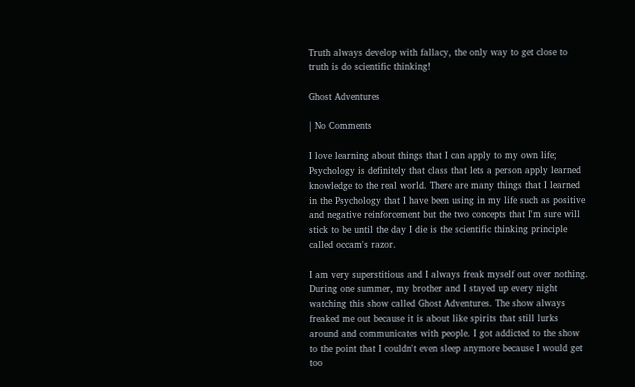Truth always develop with fallacy, the only way to get close to truth is do scientific thinking!

Ghost Adventures

| No Comments

I love learning about things that I can apply to my own life; Psychology is definitely that class that lets a person apply learned knowledge to the real world. There are many things that I learned in the Psychology that I have been using in my life such as positive and negative reinforcement but the two concepts that I'm sure will stick to be until the day I die is the scientific thinking principle called occam's razor.

I am very superstitious and I always freak myself out over nothing. During one summer, my brother and I stayed up every night watching this show called Ghost Adventures. The show always freaked me out because it is about like spirits that still lurks around and communicates with people. I got addicted to the show to the point that I couldn't even sleep anymore because I would get too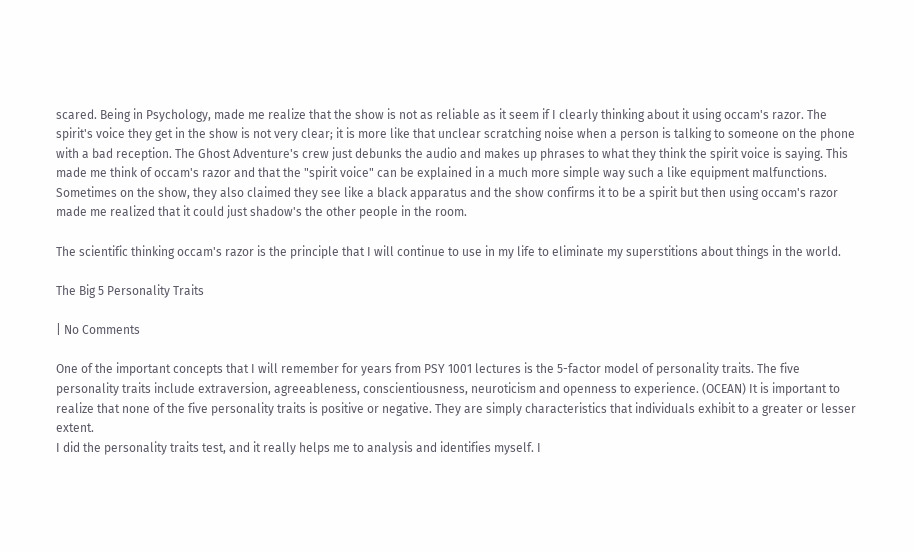scared. Being in Psychology, made me realize that the show is not as reliable as it seem if I clearly thinking about it using occam's razor. The spirit's voice they get in the show is not very clear; it is more like that unclear scratching noise when a person is talking to someone on the phone with a bad reception. The Ghost Adventure's crew just debunks the audio and makes up phrases to what they think the spirit voice is saying. This made me think of occam's razor and that the "spirit voice" can be explained in a much more simple way such a like equipment malfunctions. Sometimes on the show, they also claimed they see like a black apparatus and the show confirms it to be a spirit but then using occam's razor made me realized that it could just shadow's the other people in the room.

The scientific thinking occam's razor is the principle that I will continue to use in my life to eliminate my superstitions about things in the world.

The Big 5 Personality Traits

| No Comments

One of the important concepts that I will remember for years from PSY 1001 lectures is the 5-factor model of personality traits. The five personality traits include extraversion, agreeableness, conscientiousness, neuroticism and openness to experience. (OCEAN) It is important to realize that none of the five personality traits is positive or negative. They are simply characteristics that individuals exhibit to a greater or lesser extent.
I did the personality traits test, and it really helps me to analysis and identifies myself. I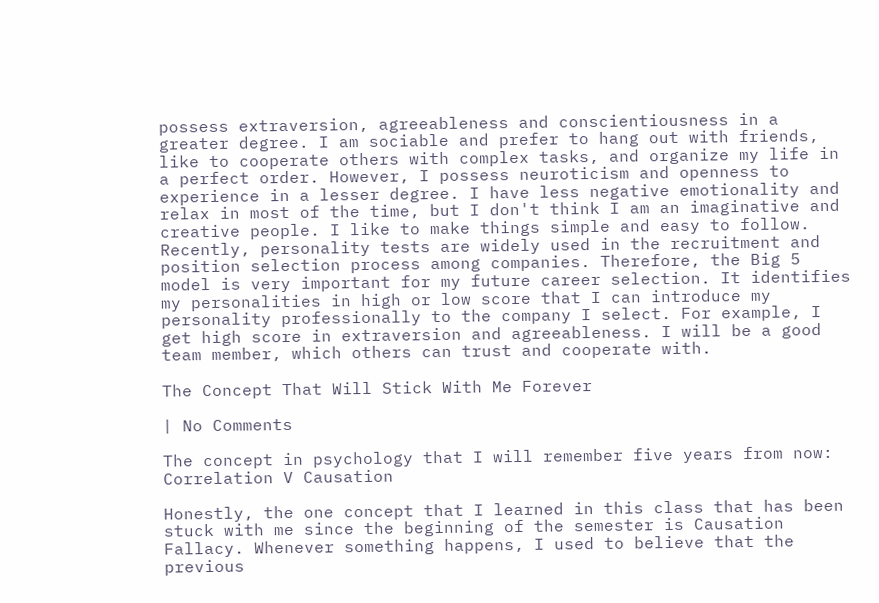possess extraversion, agreeableness and conscientiousness in a greater degree. I am sociable and prefer to hang out with friends, like to cooperate others with complex tasks, and organize my life in a perfect order. However, I possess neuroticism and openness to experience in a lesser degree. I have less negative emotionality and relax in most of the time, but I don't think I am an imaginative and creative people. I like to make things simple and easy to follow.
Recently, personality tests are widely used in the recruitment and position selection process among companies. Therefore, the Big 5 model is very important for my future career selection. It identifies my personalities in high or low score that I can introduce my personality professionally to the company I select. For example, I get high score in extraversion and agreeableness. I will be a good team member, which others can trust and cooperate with.

The Concept That Will Stick With Me Forever

| No Comments

The concept in psychology that I will remember five years from now: Correlation V Causation

Honestly, the one concept that I learned in this class that has been stuck with me since the beginning of the semester is Causation Fallacy. Whenever something happens, I used to believe that the previous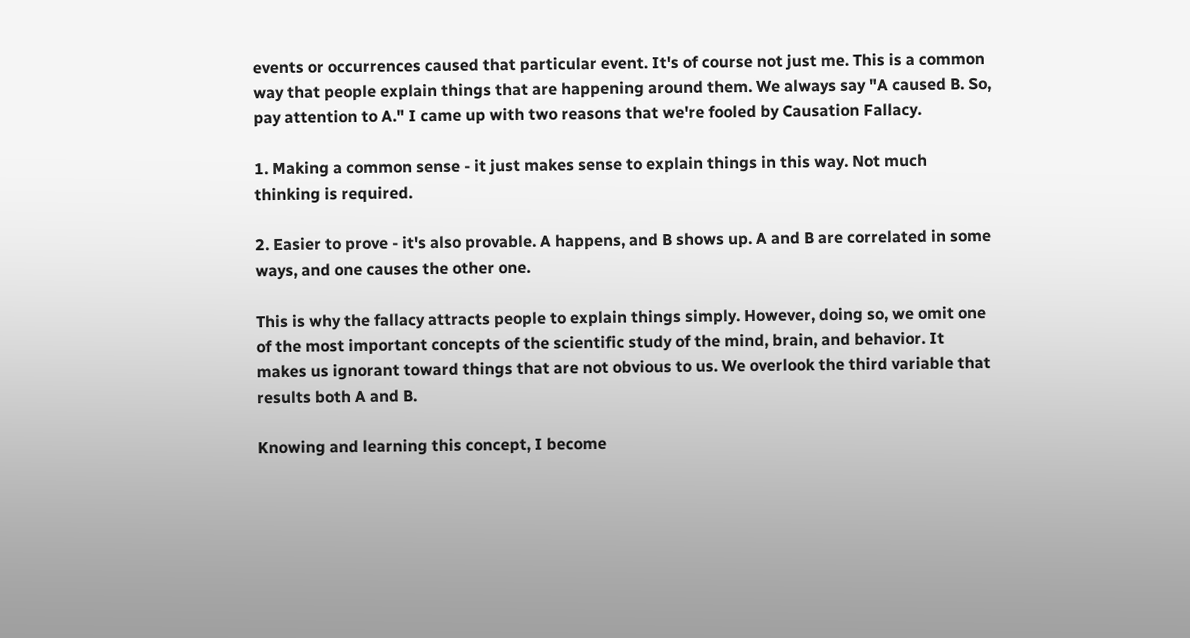events or occurrences caused that particular event. It's of course not just me. This is a common way that people explain things that are happening around them. We always say "A caused B. So, pay attention to A." I came up with two reasons that we're fooled by Causation Fallacy.

1. Making a common sense - it just makes sense to explain things in this way. Not much thinking is required.

2. Easier to prove - it's also provable. A happens, and B shows up. A and B are correlated in some ways, and one causes the other one.

This is why the fallacy attracts people to explain things simply. However, doing so, we omit one of the most important concepts of the scientific study of the mind, brain, and behavior. It makes us ignorant toward things that are not obvious to us. We overlook the third variable that results both A and B.

Knowing and learning this concept, I become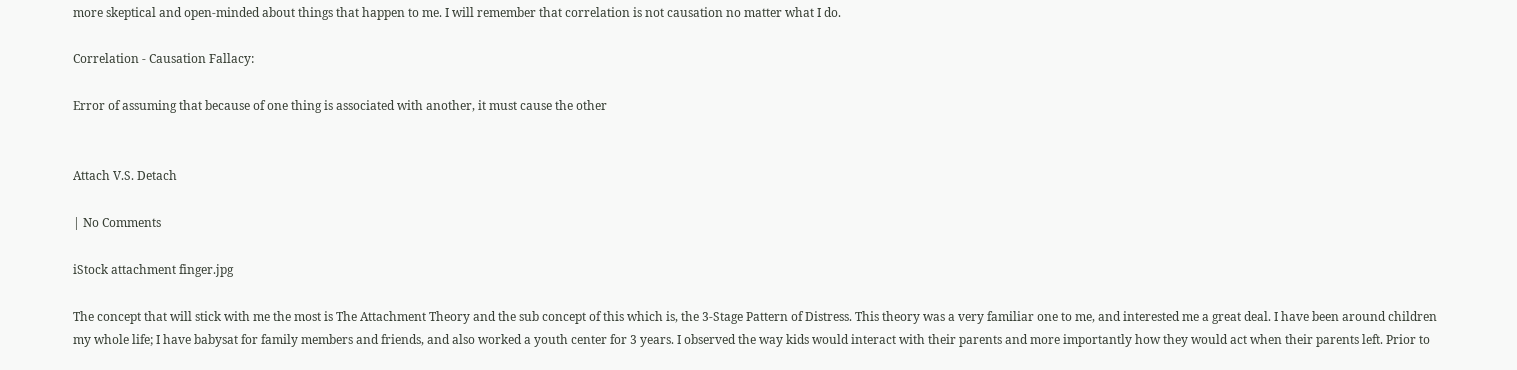more skeptical and open-minded about things that happen to me. I will remember that correlation is not causation no matter what I do.

Correlation - Causation Fallacy:

Error of assuming that because of one thing is associated with another, it must cause the other


Attach V.S. Detach

| No Comments

iStock attachment finger.jpg

The concept that will stick with me the most is The Attachment Theory and the sub concept of this which is, the 3-Stage Pattern of Distress. This theory was a very familiar one to me, and interested me a great deal. I have been around children my whole life; I have babysat for family members and friends, and also worked a youth center for 3 years. I observed the way kids would interact with their parents and more importantly how they would act when their parents left. Prior to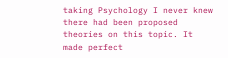taking Psychology I never knew there had been proposed theories on this topic. It made perfect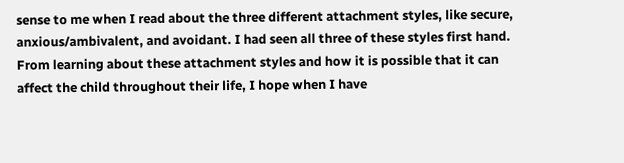sense to me when I read about the three different attachment styles, like secure, anxious/ambivalent, and avoidant. I had seen all three of these styles first hand. From learning about these attachment styles and how it is possible that it can affect the child throughout their life, I hope when I have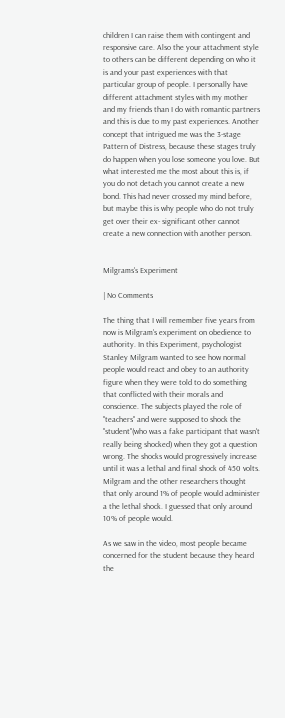children I can raise them with contingent and responsive care. Also the your attachment style to others can be different depending on who it is and your past experiences with that particular group of people. I personally have different attachment styles with my mother and my friends than I do with romantic partners and this is due to my past experiences. Another concept that intrigued me was the 3-stage Pattern of Distress, because these stages truly do happen when you lose someone you love. But what interested me the most about this is, if you do not detach you cannot create a new bond. This had never crossed my mind before, but maybe this is why people who do not truly get over their ex- significant other cannot create a new connection with another person.


Milgrams's Experiment

| No Comments

The thing that I will remember five years from now is Milgram's experiment on obedience to authority. In this Experiment, psychologist Stanley Milgram wanted to see how normal people would react and obey to an authority figure when they were told to do something that conflicted with their morals and conscience. The subjects played the role of "teachers" and were supposed to shock the "student"(who was a fake participant that wasn't really being shocked) when they got a question wrong. The shocks would progressively increase until it was a lethal and final shock of 450 volts. Milgram and the other researchers thought that only around 1% of people would administer a the lethal shock. I guessed that only around 10% of people would.

As we saw in the video, most people became concerned for the student because they heard the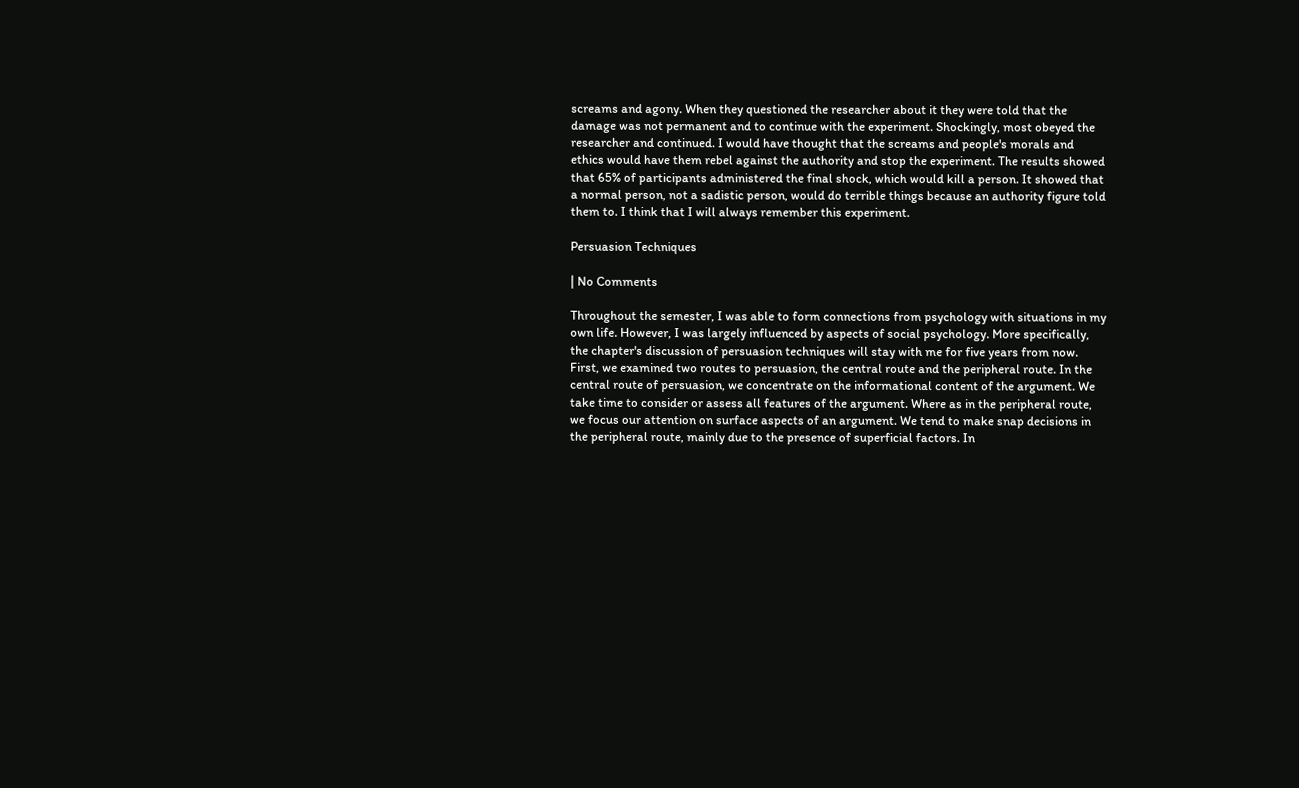screams and agony. When they questioned the researcher about it they were told that the damage was not permanent and to continue with the experiment. Shockingly, most obeyed the researcher and continued. I would have thought that the screams and people's morals and ethics would have them rebel against the authority and stop the experiment. The results showed that 65% of participants administered the final shock, which would kill a person. It showed that a normal person, not a sadistic person, would do terrible things because an authority figure told them to. I think that I will always remember this experiment.

Persuasion Techniques

| No Comments

Throughout the semester, I was able to form connections from psychology with situations in my own life. However, I was largely influenced by aspects of social psychology. More specifically, the chapter's discussion of persuasion techniques will stay with me for five years from now. First, we examined two routes to persuasion, the central route and the peripheral route. In the central route of persuasion, we concentrate on the informational content of the argument. We take time to consider or assess all features of the argument. Where as in the peripheral route, we focus our attention on surface aspects of an argument. We tend to make snap decisions in the peripheral route, mainly due to the presence of superficial factors. In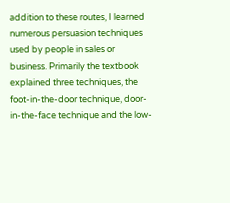addition to these routes, I learned numerous persuasion techniques used by people in sales or business. Primarily the textbook explained three techniques, the foot-in-the-door technique, door-in-the-face technique and the low-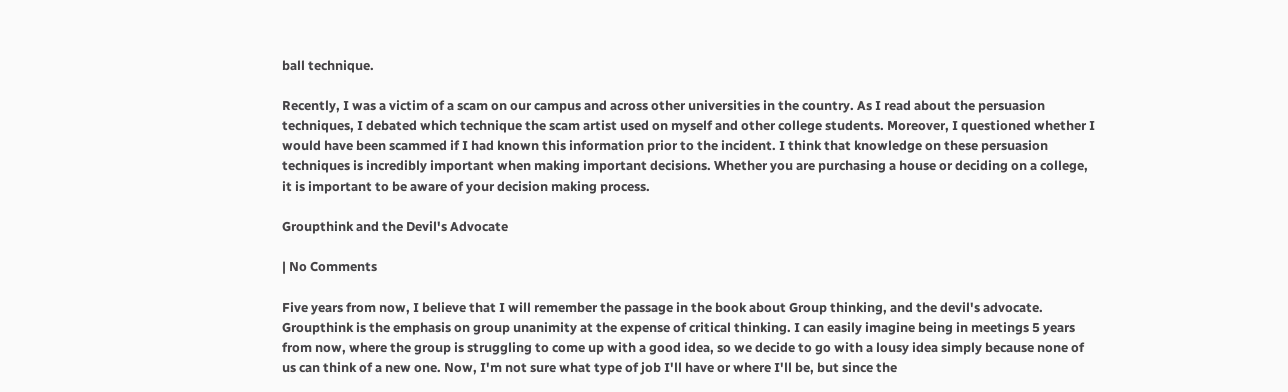ball technique.

Recently, I was a victim of a scam on our campus and across other universities in the country. As I read about the persuasion techniques, I debated which technique the scam artist used on myself and other college students. Moreover, I questioned whether I would have been scammed if I had known this information prior to the incident. I think that knowledge on these persuasion techniques is incredibly important when making important decisions. Whether you are purchasing a house or deciding on a college, it is important to be aware of your decision making process.

Groupthink and the Devil's Advocate

| No Comments

Five years from now, I believe that I will remember the passage in the book about Group thinking, and the devil's advocate. Groupthink is the emphasis on group unanimity at the expense of critical thinking. I can easily imagine being in meetings 5 years from now, where the group is struggling to come up with a good idea, so we decide to go with a lousy idea simply because none of us can think of a new one. Now, I'm not sure what type of job I'll have or where I'll be, but since the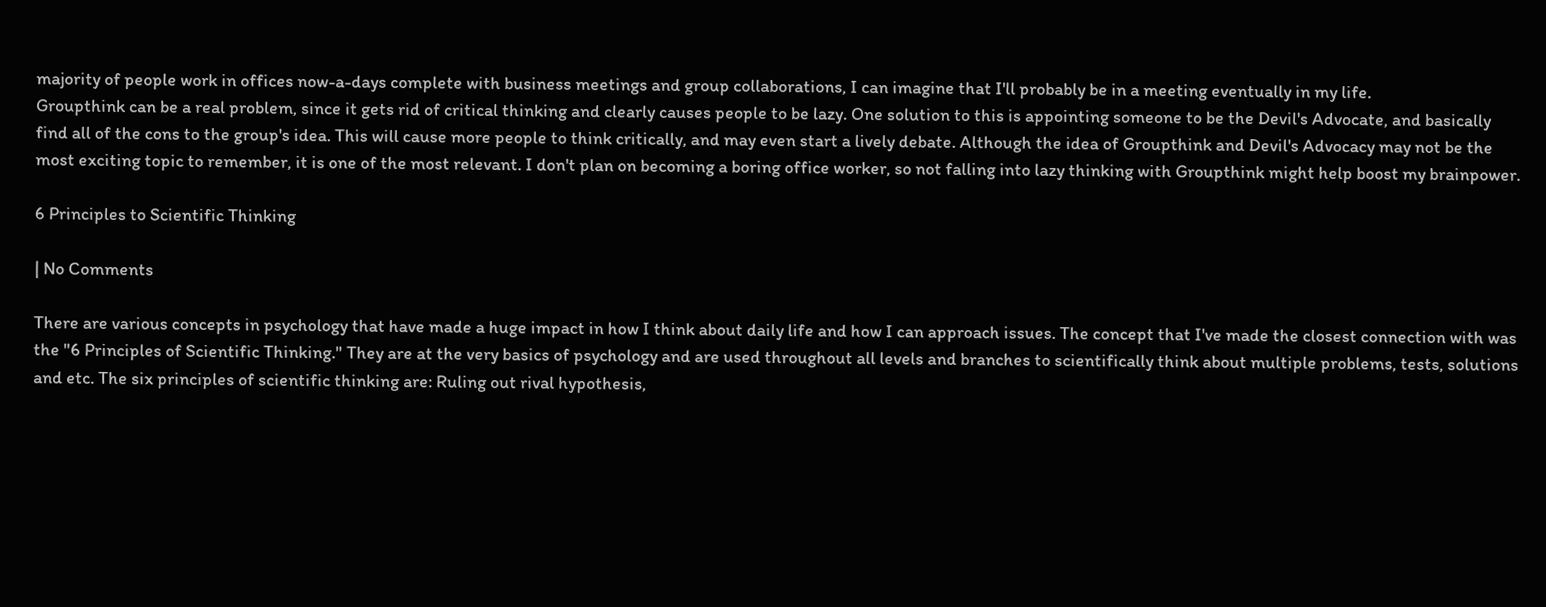majority of people work in offices now-a-days complete with business meetings and group collaborations, I can imagine that I'll probably be in a meeting eventually in my life.
Groupthink can be a real problem, since it gets rid of critical thinking and clearly causes people to be lazy. One solution to this is appointing someone to be the Devil's Advocate, and basically find all of the cons to the group's idea. This will cause more people to think critically, and may even start a lively debate. Although the idea of Groupthink and Devil's Advocacy may not be the most exciting topic to remember, it is one of the most relevant. I don't plan on becoming a boring office worker, so not falling into lazy thinking with Groupthink might help boost my brainpower.

6 Principles to Scientific Thinking

| No Comments

There are various concepts in psychology that have made a huge impact in how I think about daily life and how I can approach issues. The concept that I've made the closest connection with was the "6 Principles of Scientific Thinking." They are at the very basics of psychology and are used throughout all levels and branches to scientifically think about multiple problems, tests, solutions and etc. The six principles of scientific thinking are: Ruling out rival hypothesis,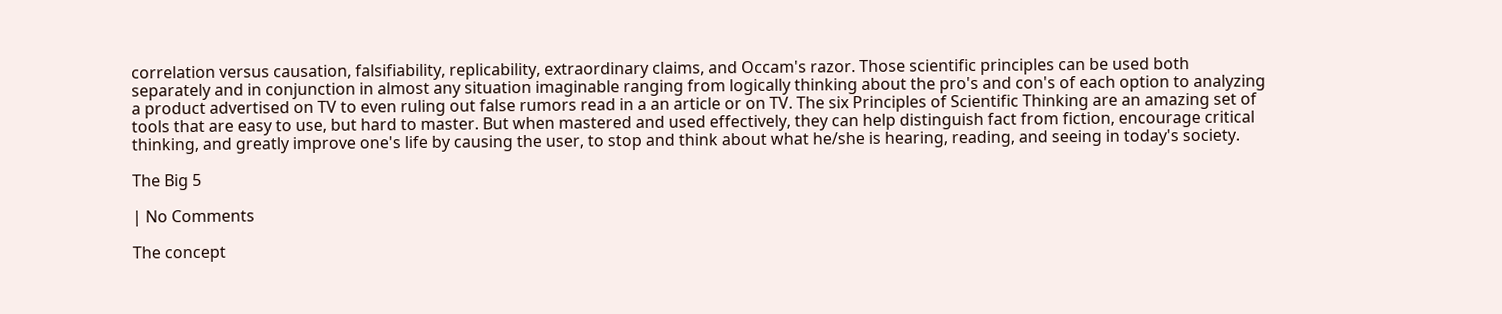correlation versus causation, falsifiability, replicability, extraordinary claims, and Occam's razor. Those scientific principles can be used both separately and in conjunction in almost any situation imaginable ranging from logically thinking about the pro's and con's of each option to analyzing a product advertised on TV to even ruling out false rumors read in a an article or on TV. The six Principles of Scientific Thinking are an amazing set of tools that are easy to use, but hard to master. But when mastered and used effectively, they can help distinguish fact from fiction, encourage critical thinking, and greatly improve one's life by causing the user, to stop and think about what he/she is hearing, reading, and seeing in today's society.

The Big 5

| No Comments

The concept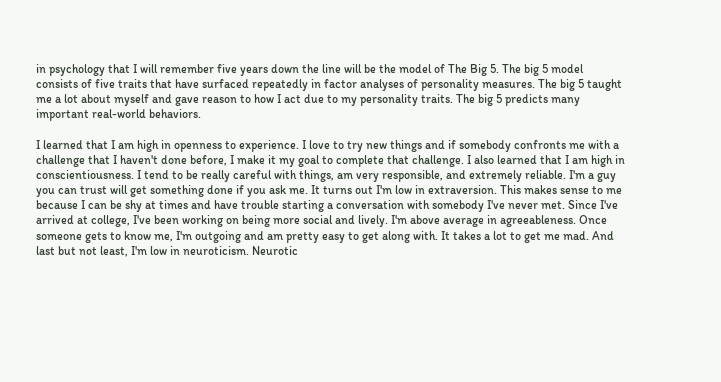in psychology that I will remember five years down the line will be the model of The Big 5. The big 5 model consists of five traits that have surfaced repeatedly in factor analyses of personality measures. The big 5 taught me a lot about myself and gave reason to how I act due to my personality traits. The big 5 predicts many important real-world behaviors.

I learned that I am high in openness to experience. I love to try new things and if somebody confronts me with a challenge that I haven't done before, I make it my goal to complete that challenge. I also learned that I am high in conscientiousness. I tend to be really careful with things, am very responsible, and extremely reliable. I'm a guy you can trust will get something done if you ask me. It turns out I'm low in extraversion. This makes sense to me because I can be shy at times and have trouble starting a conversation with somebody I've never met. Since I've arrived at college, I've been working on being more social and lively. I'm above average in agreeableness. Once someone gets to know me, I'm outgoing and am pretty easy to get along with. It takes a lot to get me mad. And last but not least, I'm low in neuroticism. Neurotic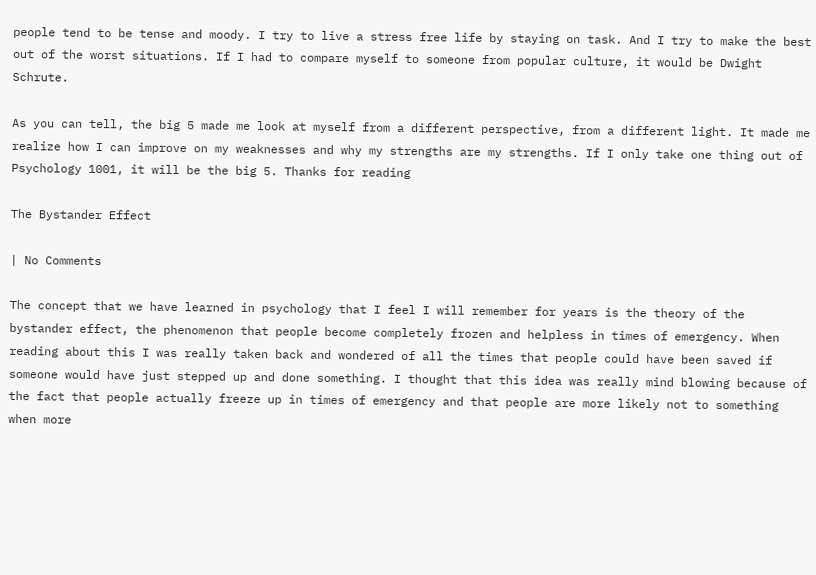people tend to be tense and moody. I try to live a stress free life by staying on task. And I try to make the best out of the worst situations. If I had to compare myself to someone from popular culture, it would be Dwight Schrute.

As you can tell, the big 5 made me look at myself from a different perspective, from a different light. It made me realize how I can improve on my weaknesses and why my strengths are my strengths. If I only take one thing out of Psychology 1001, it will be the big 5. Thanks for reading

The Bystander Effect

| No Comments

The concept that we have learned in psychology that I feel I will remember for years is the theory of the bystander effect, the phenomenon that people become completely frozen and helpless in times of emergency. When reading about this I was really taken back and wondered of all the times that people could have been saved if someone would have just stepped up and done something. I thought that this idea was really mind blowing because of the fact that people actually freeze up in times of emergency and that people are more likely not to something when more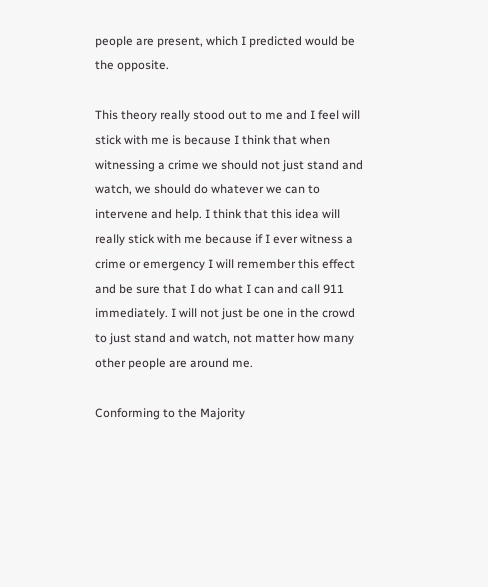people are present, which I predicted would be the opposite.

This theory really stood out to me and I feel will stick with me is because I think that when witnessing a crime we should not just stand and watch, we should do whatever we can to intervene and help. I think that this idea will really stick with me because if I ever witness a crime or emergency I will remember this effect and be sure that I do what I can and call 911 immediately. I will not just be one in the crowd to just stand and watch, not matter how many other people are around me.

Conforming to the Majority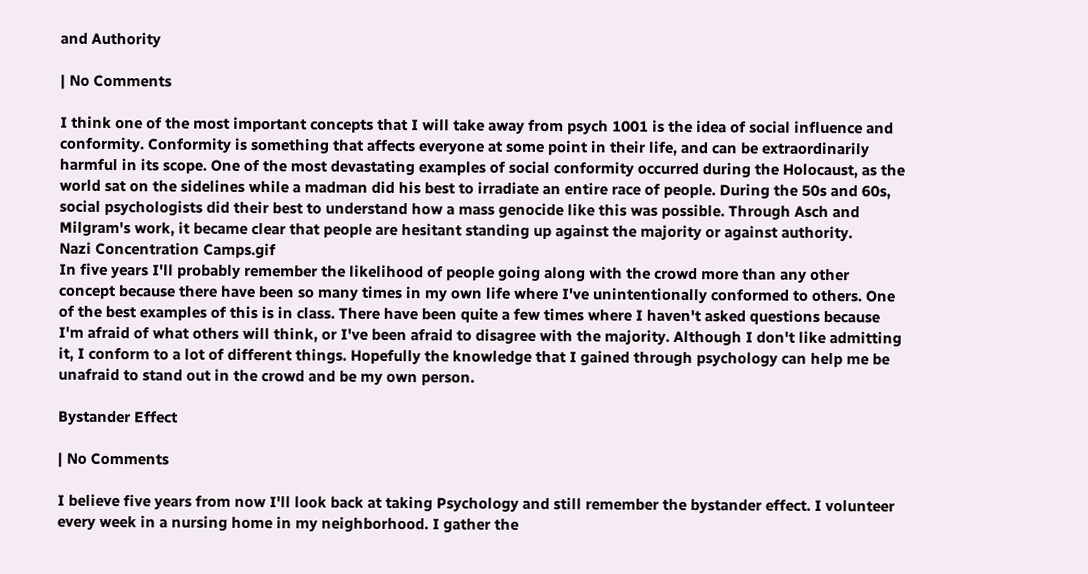and Authority

| No Comments

I think one of the most important concepts that I will take away from psych 1001 is the idea of social influence and conformity. Conformity is something that affects everyone at some point in their life, and can be extraordinarily harmful in its scope. One of the most devastating examples of social conformity occurred during the Holocaust, as the world sat on the sidelines while a madman did his best to irradiate an entire race of people. During the 50s and 60s, social psychologists did their best to understand how a mass genocide like this was possible. Through Asch and Milgram's work, it became clear that people are hesitant standing up against the majority or against authority.
Nazi Concentration Camps.gif
In five years I'll probably remember the likelihood of people going along with the crowd more than any other concept because there have been so many times in my own life where I've unintentionally conformed to others. One of the best examples of this is in class. There have been quite a few times where I haven't asked questions because I'm afraid of what others will think, or I've been afraid to disagree with the majority. Although I don't like admitting it, I conform to a lot of different things. Hopefully the knowledge that I gained through psychology can help me be unafraid to stand out in the crowd and be my own person.

Bystander Effect

| No Comments

I believe five years from now I'll look back at taking Psychology and still remember the bystander effect. I volunteer every week in a nursing home in my neighborhood. I gather the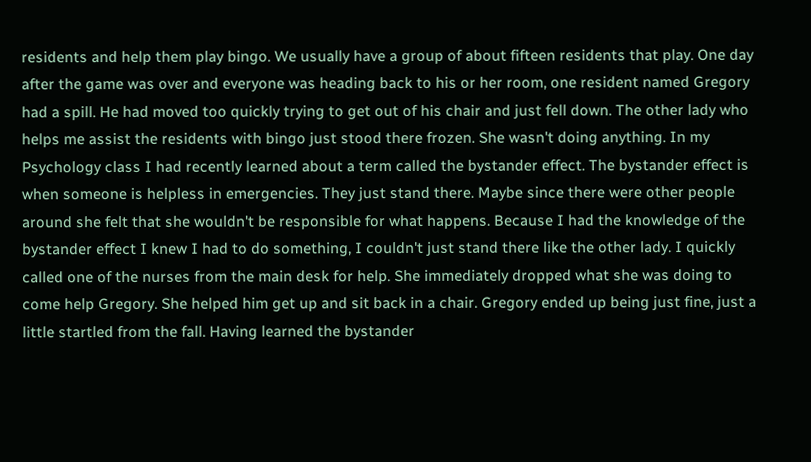residents and help them play bingo. We usually have a group of about fifteen residents that play. One day after the game was over and everyone was heading back to his or her room, one resident named Gregory had a spill. He had moved too quickly trying to get out of his chair and just fell down. The other lady who helps me assist the residents with bingo just stood there frozen. She wasn't doing anything. In my Psychology class I had recently learned about a term called the bystander effect. The bystander effect is when someone is helpless in emergencies. They just stand there. Maybe since there were other people around she felt that she wouldn't be responsible for what happens. Because I had the knowledge of the bystander effect I knew I had to do something, I couldn't just stand there like the other lady. I quickly called one of the nurses from the main desk for help. She immediately dropped what she was doing to come help Gregory. She helped him get up and sit back in a chair. Gregory ended up being just fine, just a little startled from the fall. Having learned the bystander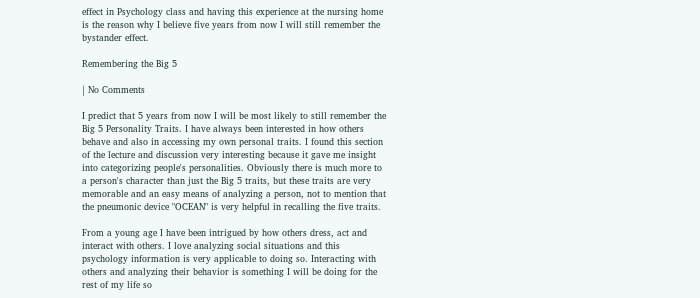effect in Psychology class and having this experience at the nursing home is the reason why I believe five years from now I will still remember the bystander effect.

Remembering the Big 5

| No Comments

I predict that 5 years from now I will be most likely to still remember the Big 5 Personality Traits. I have always been interested in how others behave and also in accessing my own personal traits. I found this section of the lecture and discussion very interesting because it gave me insight into categorizing people's personalities. Obviously there is much more to a person's character than just the Big 5 traits, but these traits are very memorable and an easy means of analyzing a person, not to mention that the pneumonic device "OCEAN" is very helpful in recalling the five traits.

From a young age I have been intrigued by how others dress, act and interact with others. I love analyzing social situations and this psychology information is very applicable to doing so. Interacting with others and analyzing their behavior is something I will be doing for the rest of my life so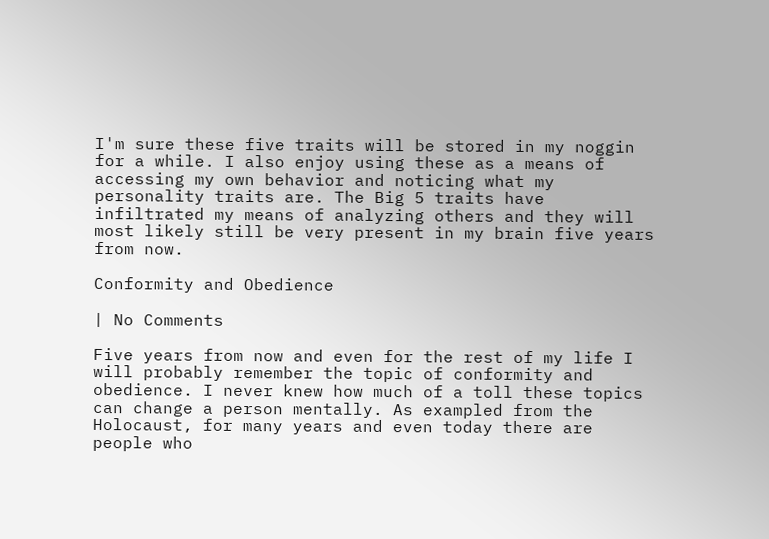I'm sure these five traits will be stored in my noggin for a while. I also enjoy using these as a means of accessing my own behavior and noticing what my personality traits are. The Big 5 traits have infiltrated my means of analyzing others and they will most likely still be very present in my brain five years from now.

Conformity and Obedience

| No Comments

Five years from now and even for the rest of my life I will probably remember the topic of conformity and obedience. I never knew how much of a toll these topics can change a person mentally. As exampled from the Holocaust, for many years and even today there are people who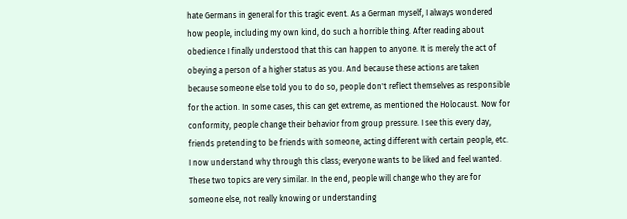hate Germans in general for this tragic event. As a German myself, I always wondered how people, including my own kind, do such a horrible thing. After reading about obedience I finally understood that this can happen to anyone. It is merely the act of obeying a person of a higher status as you. And because these actions are taken because someone else told you to do so, people don't reflect themselves as responsible for the action. In some cases, this can get extreme, as mentioned the Holocaust. Now for conformity, people change their behavior from group pressure. I see this every day, friends pretending to be friends with someone, acting different with certain people, etc. I now understand why through this class; everyone wants to be liked and feel wanted. These two topics are very similar. In the end, people will change who they are for someone else, not really knowing or understanding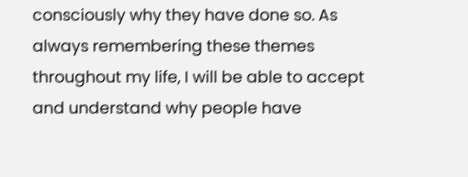consciously why they have done so. As always remembering these themes throughout my life, I will be able to accept and understand why people have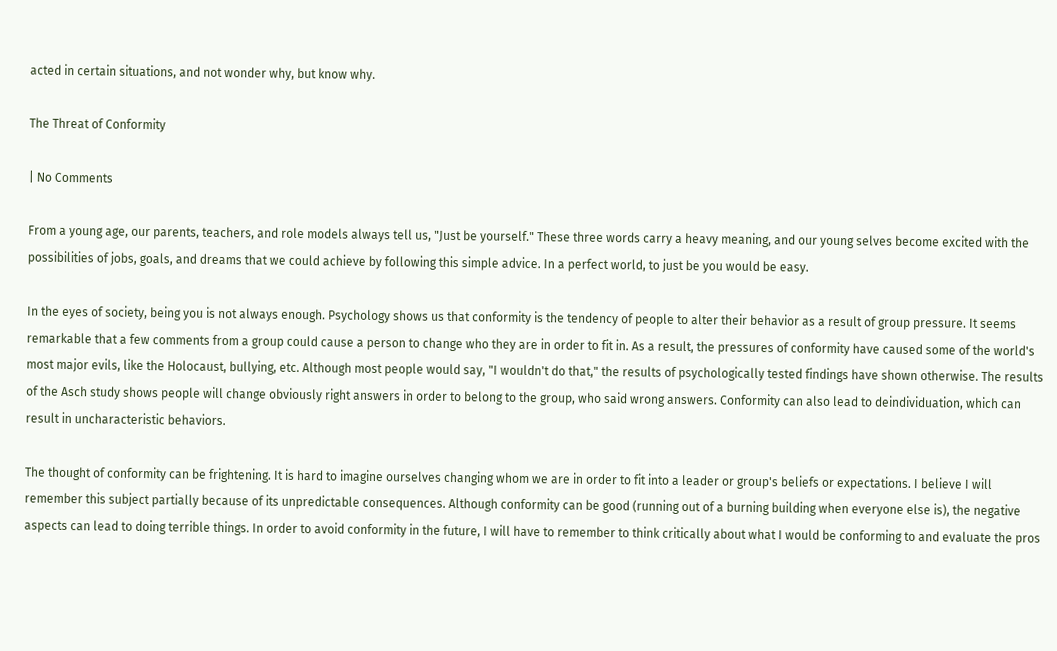acted in certain situations, and not wonder why, but know why.

The Threat of Conformity

| No Comments

From a young age, our parents, teachers, and role models always tell us, "Just be yourself." These three words carry a heavy meaning, and our young selves become excited with the possibilities of jobs, goals, and dreams that we could achieve by following this simple advice. In a perfect world, to just be you would be easy.

In the eyes of society, being you is not always enough. Psychology shows us that conformity is the tendency of people to alter their behavior as a result of group pressure. It seems remarkable that a few comments from a group could cause a person to change who they are in order to fit in. As a result, the pressures of conformity have caused some of the world's most major evils, like the Holocaust, bullying, etc. Although most people would say, "I wouldn't do that," the results of psychologically tested findings have shown otherwise. The results of the Asch study shows people will change obviously right answers in order to belong to the group, who said wrong answers. Conformity can also lead to deindividuation, which can result in uncharacteristic behaviors.

The thought of conformity can be frightening. It is hard to imagine ourselves changing whom we are in order to fit into a leader or group's beliefs or expectations. I believe I will remember this subject partially because of its unpredictable consequences. Although conformity can be good (running out of a burning building when everyone else is), the negative aspects can lead to doing terrible things. In order to avoid conformity in the future, I will have to remember to think critically about what I would be conforming to and evaluate the pros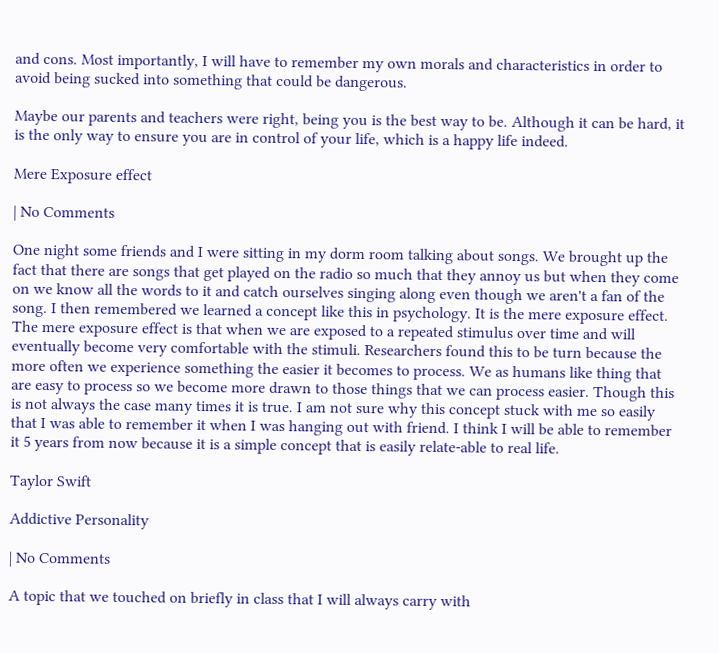and cons. Most importantly, I will have to remember my own morals and characteristics in order to avoid being sucked into something that could be dangerous.

Maybe our parents and teachers were right, being you is the best way to be. Although it can be hard, it is the only way to ensure you are in control of your life, which is a happy life indeed.

Mere Exposure effect

| No Comments

One night some friends and I were sitting in my dorm room talking about songs. We brought up the fact that there are songs that get played on the radio so much that they annoy us but when they come on we know all the words to it and catch ourselves singing along even though we aren't a fan of the song. I then remembered we learned a concept like this in psychology. It is the mere exposure effect. The mere exposure effect is that when we are exposed to a repeated stimulus over time and will eventually become very comfortable with the stimuli. Researchers found this to be turn because the more often we experience something the easier it becomes to process. We as humans like thing that are easy to process so we become more drawn to those things that we can process easier. Though this is not always the case many times it is true. I am not sure why this concept stuck with me so easily that I was able to remember it when I was hanging out with friend. I think I will be able to remember it 5 years from now because it is a simple concept that is easily relate-able to real life.

Taylor Swift

Addictive Personality

| No Comments

A topic that we touched on briefly in class that I will always carry with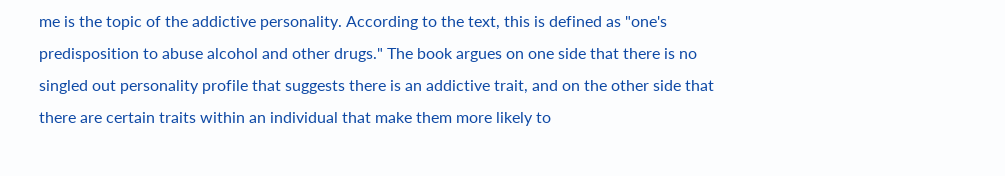me is the topic of the addictive personality. According to the text, this is defined as "one's predisposition to abuse alcohol and other drugs." The book argues on one side that there is no singled out personality profile that suggests there is an addictive trait, and on the other side that there are certain traits within an individual that make them more likely to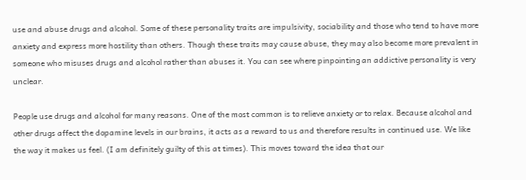use and abuse drugs and alcohol. Some of these personality traits are impulsivity, sociability and those who tend to have more anxiety and express more hostility than others. Though these traits may cause abuse, they may also become more prevalent in someone who misuses drugs and alcohol rather than abuses it. You can see where pinpointing an addictive personality is very unclear.

People use drugs and alcohol for many reasons. One of the most common is to relieve anxiety or to relax. Because alcohol and other drugs affect the dopamine levels in our brains, it acts as a reward to us and therefore results in continued use. We like the way it makes us feel. (I am definitely guilty of this at times). This moves toward the idea that our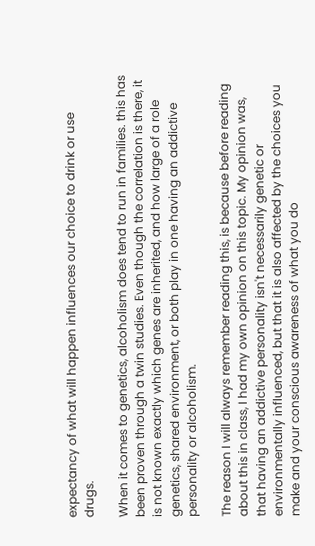expectancy of what will happen influences our choice to drink or use drugs.

When it comes to genetics, alcoholism does tend to run in families. this has been proven through a twin studies. Even though the correlation is there, it is not known exactly which genes are inherited, and how large of a role genetics, shared environment, or both play in one having an addictive personality or alcoholism.

The reason I will always remember reading this, is because before reading about this in class, I had my own opinion on this topic. My opinion was, that having an addictive personality isn't necessarily genetic or environmentally influenced, but that it is also affected by the choices you make and your conscious awareness of what you do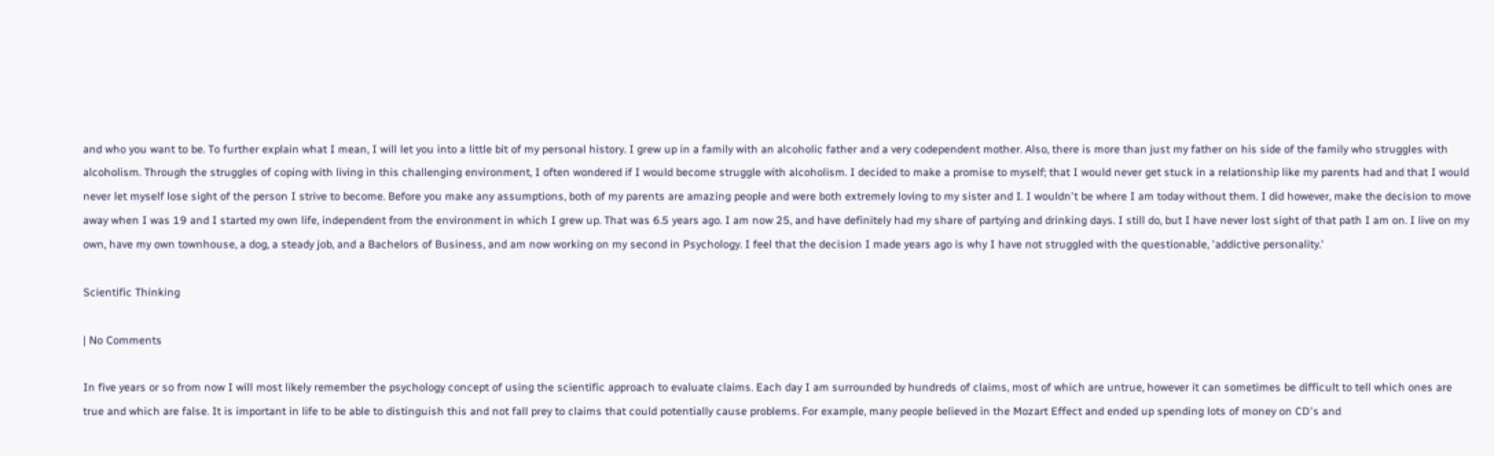and who you want to be. To further explain what I mean, I will let you into a little bit of my personal history. I grew up in a family with an alcoholic father and a very codependent mother. Also, there is more than just my father on his side of the family who struggles with alcoholism. Through the struggles of coping with living in this challenging environment, I often wondered if I would become struggle with alcoholism. I decided to make a promise to myself; that I would never get stuck in a relationship like my parents had and that I would never let myself lose sight of the person I strive to become. Before you make any assumptions, both of my parents are amazing people and were both extremely loving to my sister and I. I wouldn't be where I am today without them. I did however, make the decision to move away when I was 19 and I started my own life, independent from the environment in which I grew up. That was 6.5 years ago. I am now 25, and have definitely had my share of partying and drinking days. I still do, but I have never lost sight of that path I am on. I live on my own, have my own townhouse, a dog, a steady job, and a Bachelors of Business, and am now working on my second in Psychology. I feel that the decision I made years ago is why I have not struggled with the questionable, 'addictive personality.'

Scientific Thinking

| No Comments

In five years or so from now I will most likely remember the psychology concept of using the scientific approach to evaluate claims. Each day I am surrounded by hundreds of claims, most of which are untrue, however it can sometimes be difficult to tell which ones are true and which are false. It is important in life to be able to distinguish this and not fall prey to claims that could potentially cause problems. For example, many people believed in the Mozart Effect and ended up spending lots of money on CD's and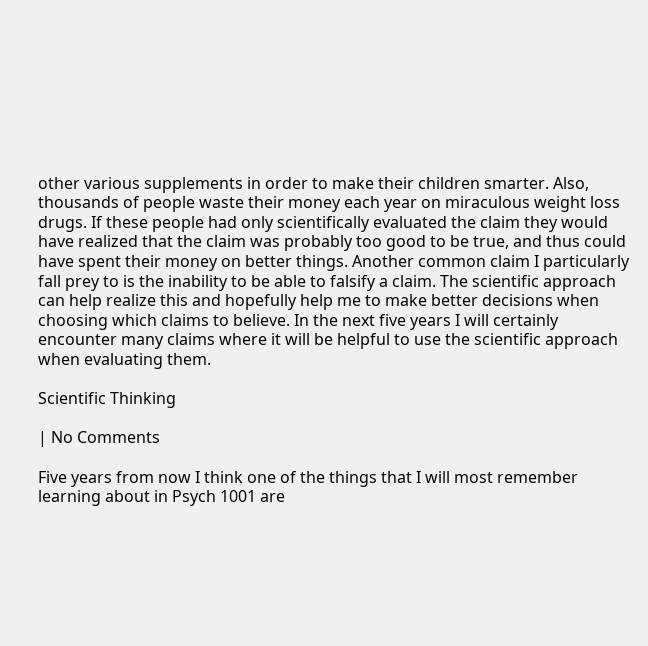other various supplements in order to make their children smarter. Also, thousands of people waste their money each year on miraculous weight loss drugs. If these people had only scientifically evaluated the claim they would have realized that the claim was probably too good to be true, and thus could have spent their money on better things. Another common claim I particularly fall prey to is the inability to be able to falsify a claim. The scientific approach can help realize this and hopefully help me to make better decisions when choosing which claims to believe. In the next five years I will certainly encounter many claims where it will be helpful to use the scientific approach when evaluating them.

Scientific Thinking

| No Comments

Five years from now I think one of the things that I will most remember learning about in Psych 1001 are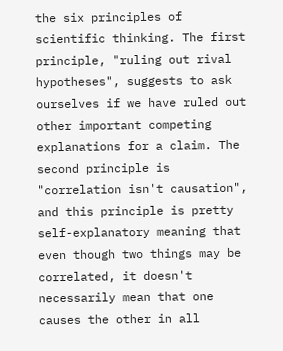the six principles of scientific thinking. The first principle, "ruling out rival hypotheses", suggests to ask ourselves if we have ruled out other important competing explanations for a claim. The second principle is "correlation isn't causation", and this principle is pretty self-explanatory meaning that even though two things may be correlated, it doesn't necessarily mean that one causes the other in all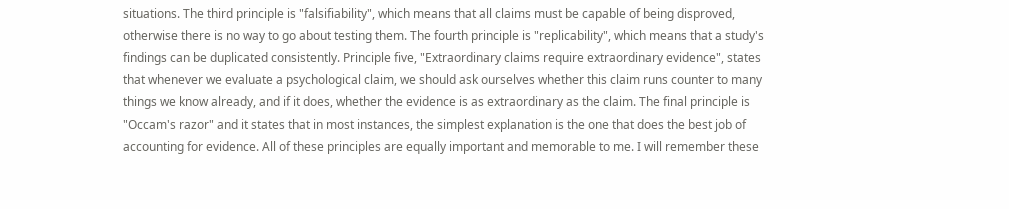situations. The third principle is "falsifiability", which means that all claims must be capable of being disproved, otherwise there is no way to go about testing them. The fourth principle is "replicability", which means that a study's findings can be duplicated consistently. Principle five, "Extraordinary claims require extraordinary evidence", states that whenever we evaluate a psychological claim, we should ask ourselves whether this claim runs counter to many things we know already, and if it does, whether the evidence is as extraordinary as the claim. The final principle is "Occam's razor" and it states that in most instances, the simplest explanation is the one that does the best job of accounting for evidence. All of these principles are equally important and memorable to me. I will remember these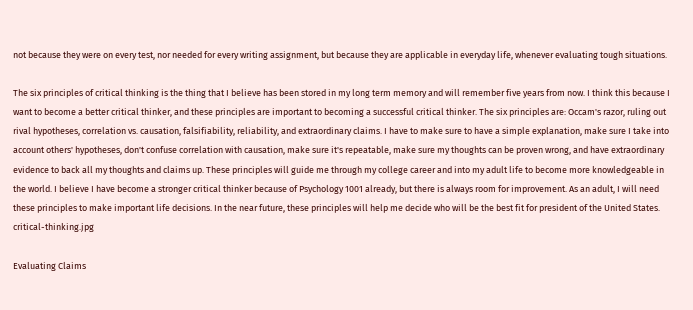not because they were on every test, nor needed for every writing assignment, but because they are applicable in everyday life, whenever evaluating tough situations.

The six principles of critical thinking is the thing that I believe has been stored in my long term memory and will remember five years from now. I think this because I want to become a better critical thinker, and these principles are important to becoming a successful critical thinker. The six principles are: Occam's razor, ruling out rival hypotheses, correlation vs. causation, falsifiability, reliability, and extraordinary claims. I have to make sure to have a simple explanation, make sure I take into account others' hypotheses, don't confuse correlation with causation, make sure it's repeatable, make sure my thoughts can be proven wrong, and have extraordinary evidence to back all my thoughts and claims up. These principles will guide me through my college career and into my adult life to become more knowledgeable in the world. I believe I have become a stronger critical thinker because of Psychology 1001 already, but there is always room for improvement. As an adult, I will need these principles to make important life decisions. In the near future, these principles will help me decide who will be the best fit for president of the United States. critical-thinking.jpg

Evaluating Claims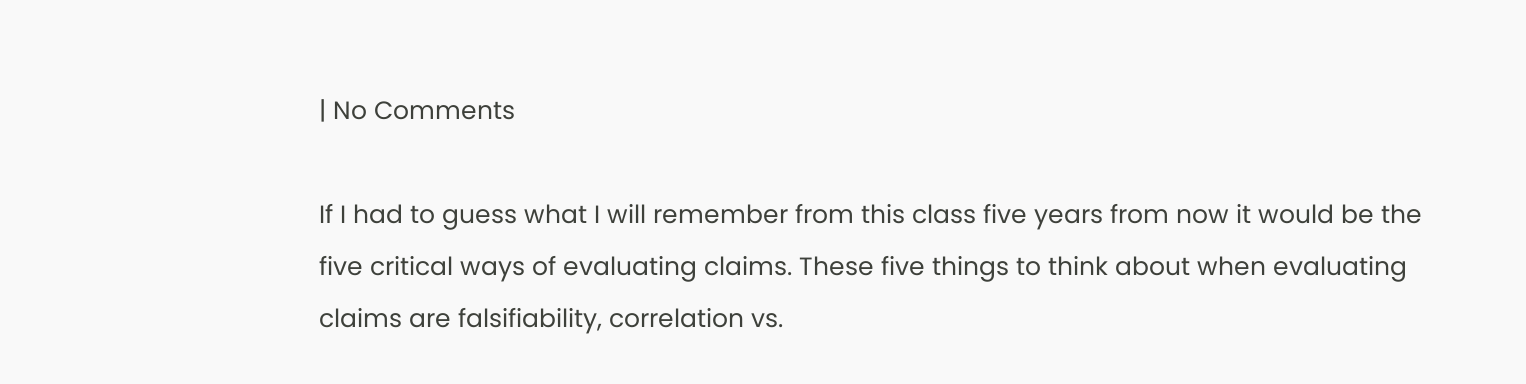| No Comments

If I had to guess what I will remember from this class five years from now it would be the five critical ways of evaluating claims. These five things to think about when evaluating claims are falsifiability, correlation vs.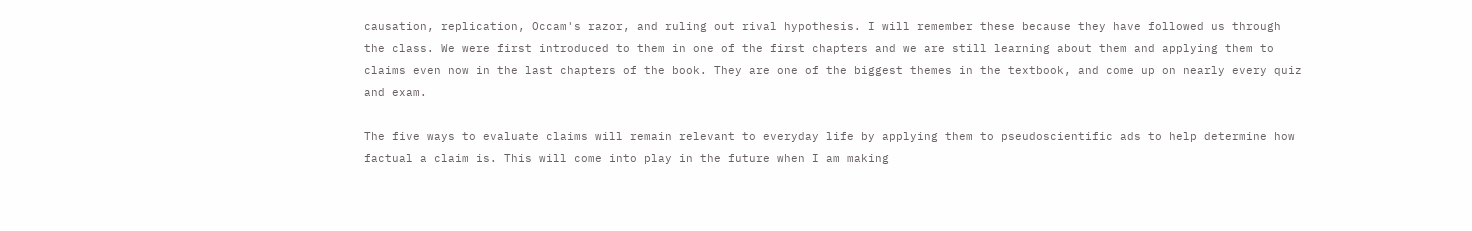causation, replication, Occam's razor, and ruling out rival hypothesis. I will remember these because they have followed us through the class. We were first introduced to them in one of the first chapters and we are still learning about them and applying them to claims even now in the last chapters of the book. They are one of the biggest themes in the textbook, and come up on nearly every quiz and exam.

The five ways to evaluate claims will remain relevant to everyday life by applying them to pseudoscientific ads to help determine how factual a claim is. This will come into play in the future when I am making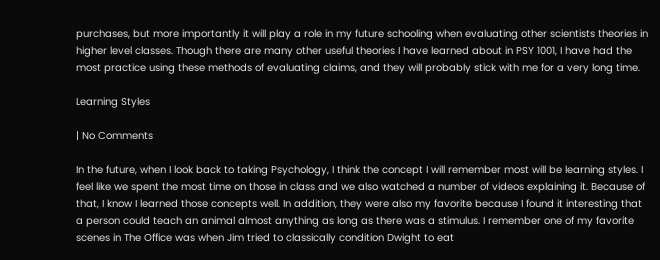purchases, but more importantly it will play a role in my future schooling when evaluating other scientists theories in higher level classes. Though there are many other useful theories I have learned about in PSY 1001, I have had the most practice using these methods of evaluating claims, and they will probably stick with me for a very long time.

Learning Styles

| No Comments

In the future, when I look back to taking Psychology, I think the concept I will remember most will be learning styles. I feel like we spent the most time on those in class and we also watched a number of videos explaining it. Because of that, I know I learned those concepts well. In addition, they were also my favorite because I found it interesting that a person could teach an animal almost anything as long as there was a stimulus. I remember one of my favorite scenes in The Office was when Jim tried to classically condition Dwight to eat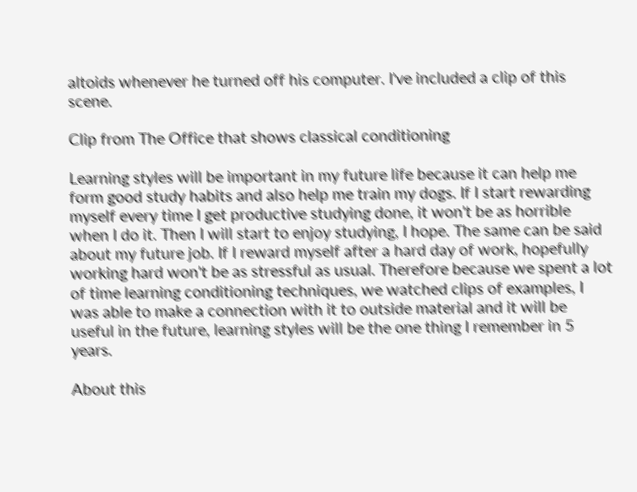altoids whenever he turned off his computer. I've included a clip of this scene.

Clip from The Office that shows classical conditioning

Learning styles will be important in my future life because it can help me form good study habits and also help me train my dogs. If I start rewarding myself every time I get productive studying done, it won't be as horrible when I do it. Then I will start to enjoy studying, I hope. The same can be said about my future job. If I reward myself after a hard day of work, hopefully working hard won't be as stressful as usual. Therefore because we spent a lot of time learning conditioning techniques, we watched clips of examples, I was able to make a connection with it to outside material and it will be useful in the future, learning styles will be the one thing I remember in 5 years.

About this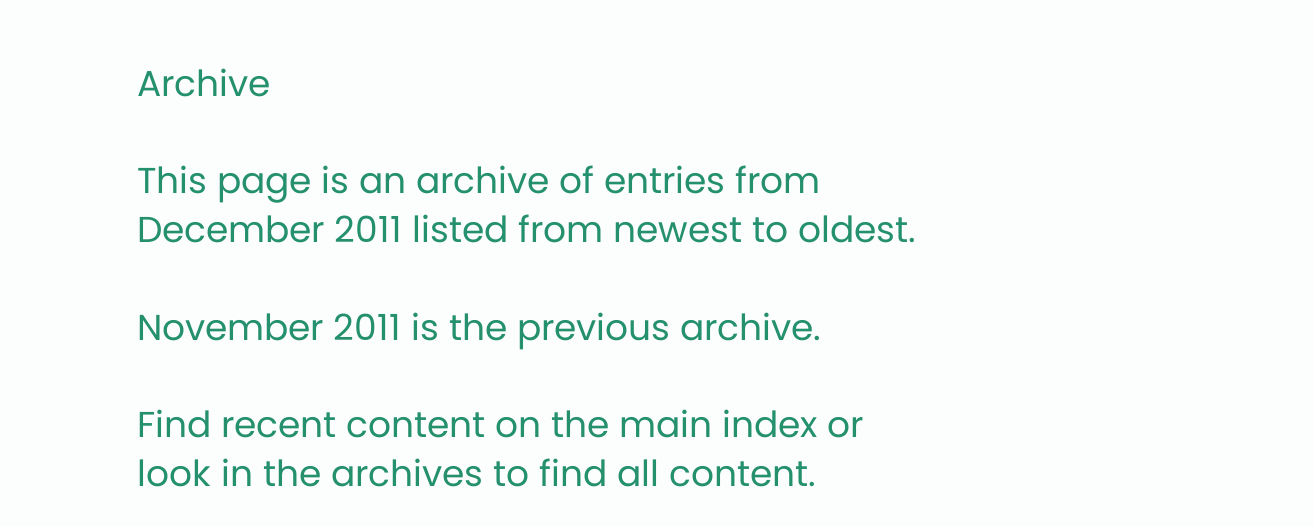Archive

This page is an archive of entries from December 2011 listed from newest to oldest.

November 2011 is the previous archive.

Find recent content on the main index or look in the archives to find all content.